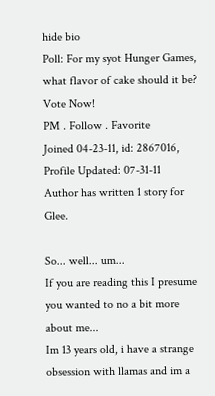hide bio
Poll: For my syot Hunger Games, what flavor of cake should it be? Vote Now!
PM . Follow . Favorite
Joined 04-23-11, id: 2867016, Profile Updated: 07-31-11
Author has written 1 story for Glee.

So... well... um...
If you are reading this I presume you wanted to no a bit more about me...
Im 13 years old, i have a strange obsession with llamas and im a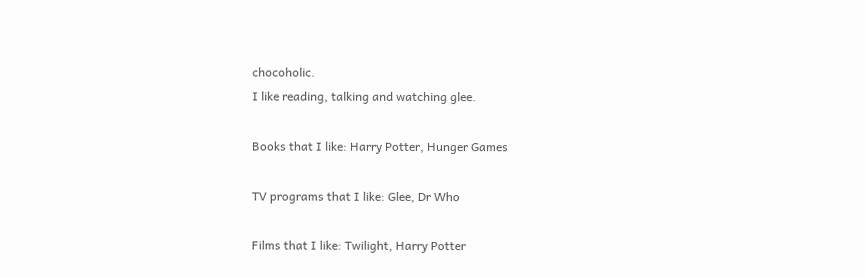chocoholic.
I like reading, talking and watching glee.

Books that I like: Harry Potter, Hunger Games

TV programs that I like: Glee, Dr Who

Films that I like: Twilight, Harry Potter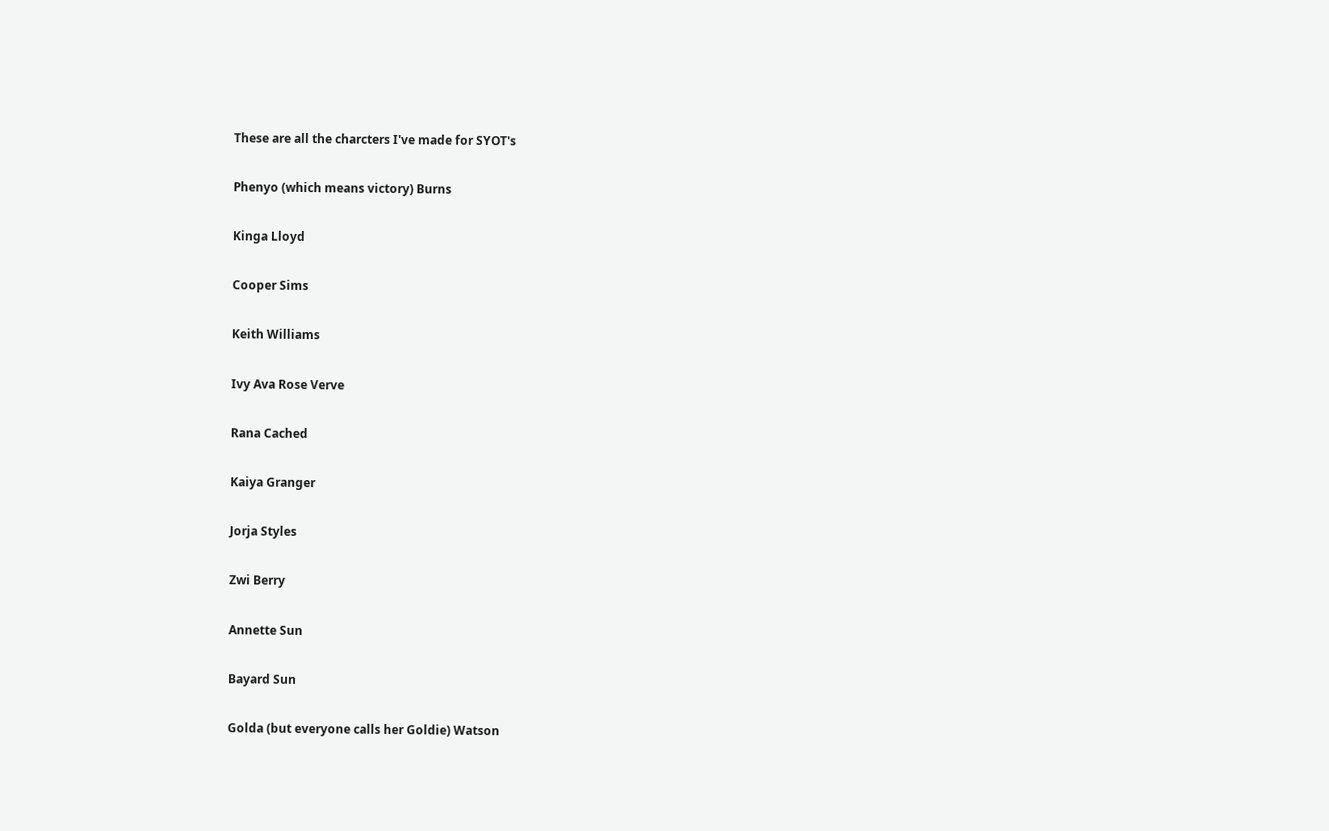These are all the charcters I've made for SYOT's

Phenyo (which means victory) Burns

Kinga Lloyd

Cooper Sims

Keith Williams

Ivy Ava Rose Verve

Rana Cached

Kaiya Granger

Jorja Styles

Zwi Berry

Annette Sun

Bayard Sun

Golda (but everyone calls her Goldie) Watson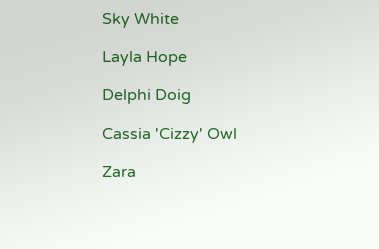Sky White

Layla Hope

Delphi Doig

Cassia 'Cizzy' Owl

Zara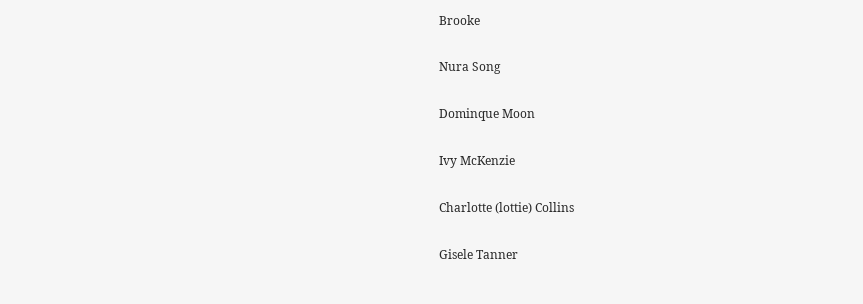Brooke

Nura Song

Dominque Moon

Ivy McKenzie

Charlotte (lottie) Collins

Gisele Tanner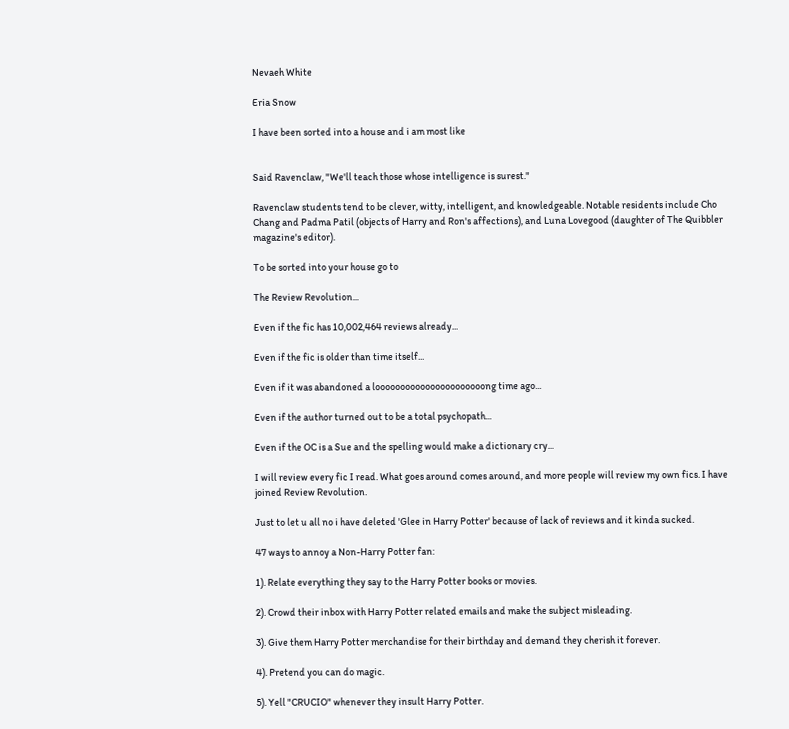Nevaeh White

Eria Snow

I have been sorted into a house and i am most like


Said Ravenclaw, "We'll teach those whose intelligence is surest."

Ravenclaw students tend to be clever, witty, intelligent, and knowledgeable. Notable residents include Cho Chang and Padma Patil (objects of Harry and Ron's affections), and Luna Lovegood (daughter of The Quibbler magazine's editor).

To be sorted into your house go to

The Review Revolution...

Even if the fic has 10,002,464 reviews already...

Even if the fic is older than time itself...

Even if it was abandoned a loooooooooooooooooooooong time ago...

Even if the author turned out to be a total psychopath...

Even if the OC is a Sue and the spelling would make a dictionary cry...

I will review every fic I read. What goes around comes around, and more people will review my own fics. I have joined Review Revolution.

Just to let u all no i have deleted 'Glee in Harry Potter' because of lack of reviews and it kinda sucked.

47 ways to annoy a Non-Harry Potter fan:

1). Relate everything they say to the Harry Potter books or movies.

2). Crowd their inbox with Harry Potter related emails and make the subject misleading.

3). Give them Harry Potter merchandise for their birthday and demand they cherish it forever.

4). Pretend you can do magic.

5). Yell "CRUCIO" whenever they insult Harry Potter.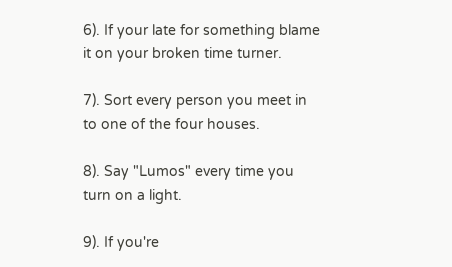6). If your late for something blame it on your broken time turner.

7). Sort every person you meet in to one of the four houses.

8). Say "Lumos" every time you turn on a light.

9). If you're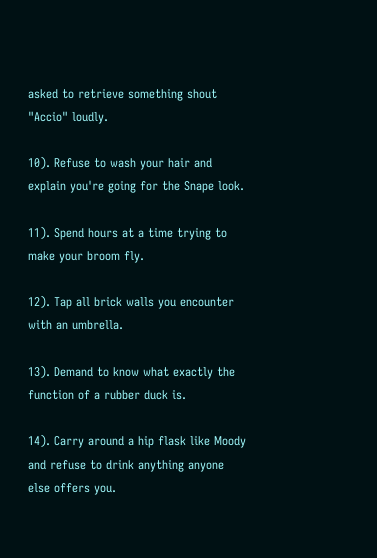asked to retrieve something shout "Accio" loudly.

10). Refuse to wash your hair and explain you're going for the Snape look.

11). Spend hours at a time trying to make your broom fly.

12). Tap all brick walls you encounter with an umbrella.

13). Demand to know what exactly the function of a rubber duck is.

14). Carry around a hip flask like Moody and refuse to drink anything anyone else offers you.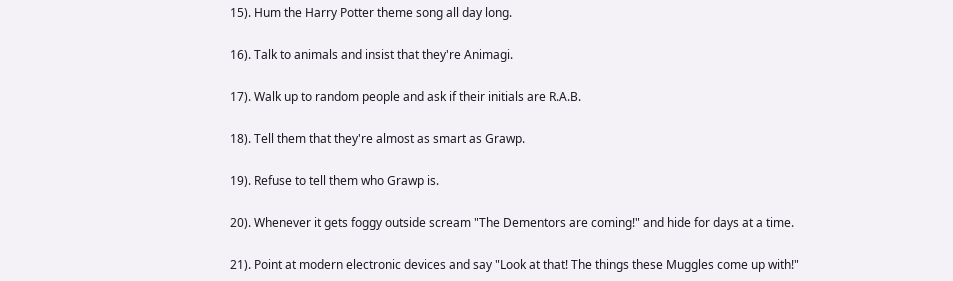15). Hum the Harry Potter theme song all day long.

16). Talk to animals and insist that they're Animagi.

17). Walk up to random people and ask if their initials are R.A.B.

18). Tell them that they're almost as smart as Grawp.

19). Refuse to tell them who Grawp is.

20). Whenever it gets foggy outside scream "The Dementors are coming!" and hide for days at a time.

21). Point at modern electronic devices and say "Look at that! The things these Muggles come up with!"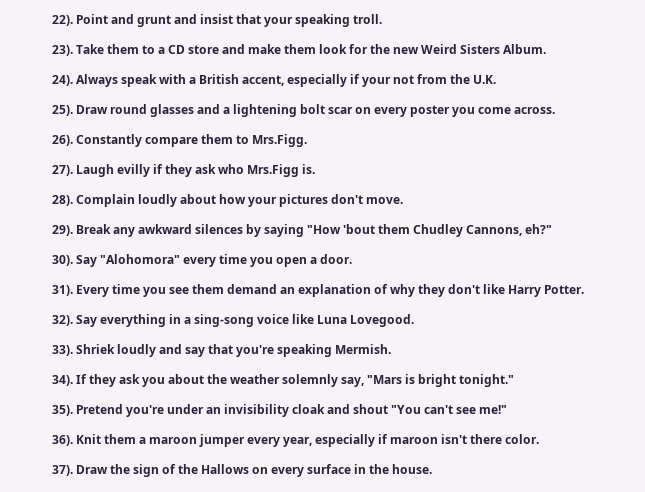22). Point and grunt and insist that your speaking troll.

23). Take them to a CD store and make them look for the new Weird Sisters Album.

24). Always speak with a British accent, especially if your not from the U.K.

25). Draw round glasses and a lightening bolt scar on every poster you come across.

26). Constantly compare them to Mrs.Figg.

27). Laugh evilly if they ask who Mrs.Figg is.

28). Complain loudly about how your pictures don't move.

29). Break any awkward silences by saying "How 'bout them Chudley Cannons, eh?"

30). Say "Alohomora" every time you open a door.

31). Every time you see them demand an explanation of why they don't like Harry Potter.

32). Say everything in a sing-song voice like Luna Lovegood.

33). Shriek loudly and say that you're speaking Mermish.

34). If they ask you about the weather solemnly say, "Mars is bright tonight."

35). Pretend you're under an invisibility cloak and shout "You can't see me!"

36). Knit them a maroon jumper every year, especially if maroon isn't there color.

37). Draw the sign of the Hallows on every surface in the house.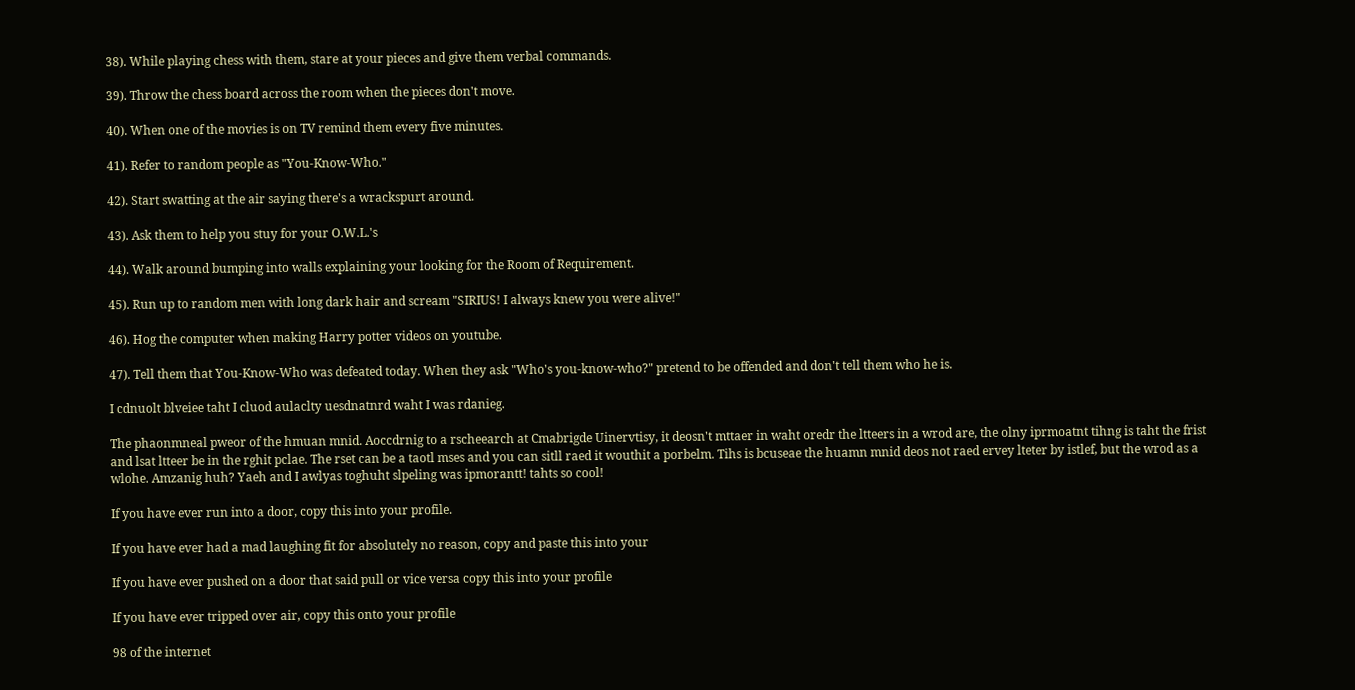38). While playing chess with them, stare at your pieces and give them verbal commands.

39). Throw the chess board across the room when the pieces don't move.

40). When one of the movies is on TV remind them every five minutes.

41). Refer to random people as "You-Know-Who."

42). Start swatting at the air saying there's a wrackspurt around.

43). Ask them to help you stuy for your O.W.L.'s

44). Walk around bumping into walls explaining your looking for the Room of Requirement.

45). Run up to random men with long dark hair and scream "SIRIUS! I always knew you were alive!"

46). Hog the computer when making Harry potter videos on youtube.

47). Tell them that You-Know-Who was defeated today. When they ask "Who's you-know-who?" pretend to be offended and don't tell them who he is.

I cdnuolt blveiee taht I cluod aulaclty uesdnatnrd waht I was rdanieg.

The phaonmneal pweor of the hmuan mnid. Aoccdrnig to a rscheearch at Cmabrigde Uinervtisy, it deosn't mttaer in waht oredr the ltteers in a wrod are, the olny iprmoatnt tihng is taht the frist and lsat ltteer be in the rghit pclae. The rset can be a taotl mses and you can sitll raed it wouthit a porbelm. Tihs is bcuseae the huamn mnid deos not raed ervey lteter by istlef, but the wrod as a wlohe. Amzanig huh? Yaeh and I awlyas toghuht slpeling was ipmorantt! tahts so cool!

If you have ever run into a door, copy this into your profile.

If you have ever had a mad laughing fit for absolutely no reason, copy and paste this into your

If you have ever pushed on a door that said pull or vice versa copy this into your profile

If you have ever tripped over air, copy this onto your profile

98 of the internet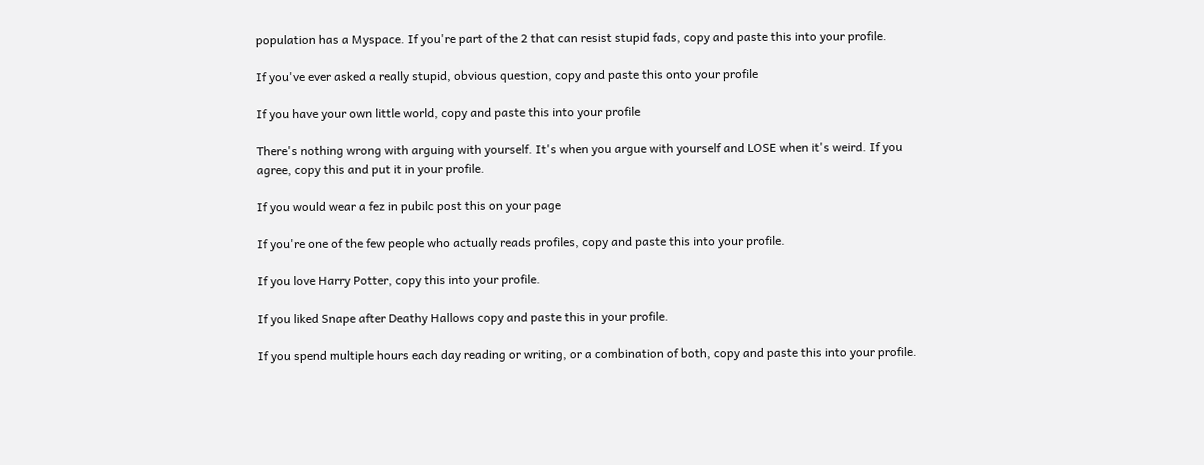population has a Myspace. If you're part of the 2 that can resist stupid fads, copy and paste this into your profile.

If you've ever asked a really stupid, obvious question, copy and paste this onto your profile

If you have your own little world, copy and paste this into your profile

There's nothing wrong with arguing with yourself. It's when you argue with yourself and LOSE when it's weird. If you agree, copy this and put it in your profile.

If you would wear a fez in pubilc post this on your page

If you're one of the few people who actually reads profiles, copy and paste this into your profile.

If you love Harry Potter, copy this into your profile.

If you liked Snape after Deathy Hallows copy and paste this in your profile.

If you spend multiple hours each day reading or writing, or a combination of both, copy and paste this into your profile.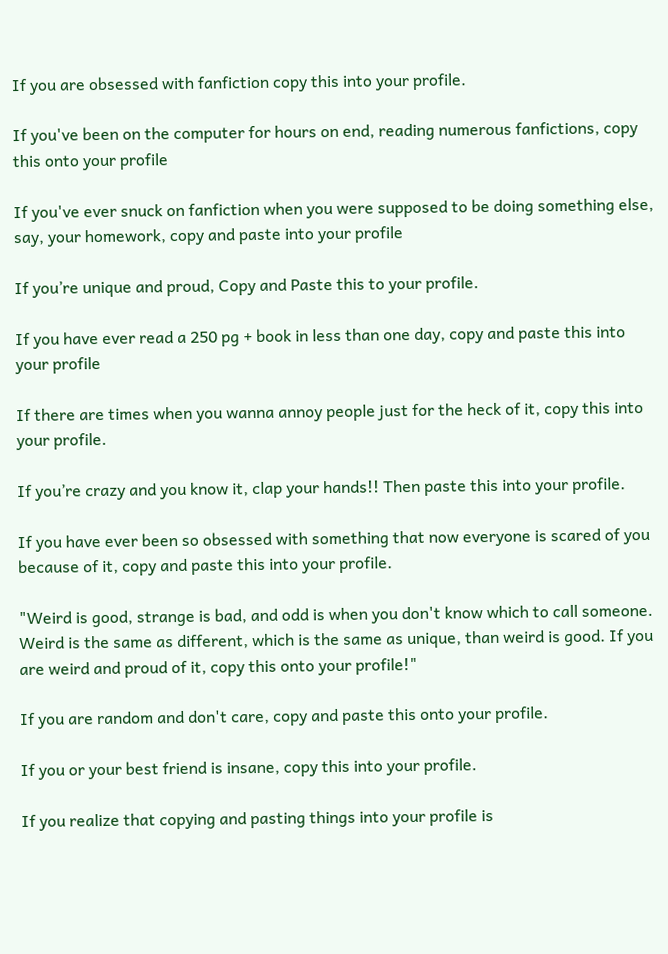If you are obsessed with fanfiction copy this into your profile.

If you've been on the computer for hours on end, reading numerous fanfictions, copy this onto your profile

If you've ever snuck on fanfiction when you were supposed to be doing something else, say, your homework, copy and paste into your profile

If you’re unique and proud, Copy and Paste this to your profile.

If you have ever read a 250 pg + book in less than one day, copy and paste this into your profile

If there are times when you wanna annoy people just for the heck of it, copy this into your profile.

If you’re crazy and you know it, clap your hands!! Then paste this into your profile.

If you have ever been so obsessed with something that now everyone is scared of you because of it, copy and paste this into your profile.

"Weird is good, strange is bad, and odd is when you don't know which to call someone. Weird is the same as different, which is the same as unique, than weird is good. If you are weird and proud of it, copy this onto your profile!"

If you are random and don't care, copy and paste this onto your profile.

If you or your best friend is insane, copy this into your profile.

If you realize that copying and pasting things into your profile is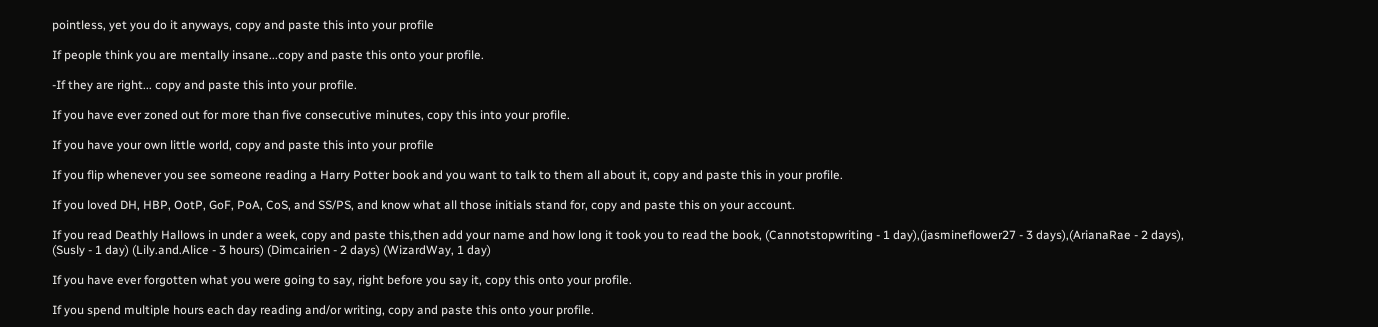pointless, yet you do it anyways, copy and paste this into your profile

If people think you are mentally insane...copy and paste this onto your profile.

-If they are right... copy and paste this into your profile.

If you have ever zoned out for more than five consecutive minutes, copy this into your profile.

If you have your own little world, copy and paste this into your profile

If you flip whenever you see someone reading a Harry Potter book and you want to talk to them all about it, copy and paste this in your profile.

If you loved DH, HBP, OotP, GoF, PoA, CoS, and SS/PS, and know what all those initials stand for, copy and paste this on your account.

If you read Deathly Hallows in under a week, copy and paste this,then add your name and how long it took you to read the book, (Cannotstopwriting - 1 day),(jasmineflower27 - 3 days),(ArianaRae - 2 days), (Susly - 1 day) (Lily.and.Alice - 3 hours) (Dimcairien - 2 days) (WizardWay, 1 day)

If you have ever forgotten what you were going to say, right before you say it, copy this onto your profile.

If you spend multiple hours each day reading and/or writing, copy and paste this onto your profile.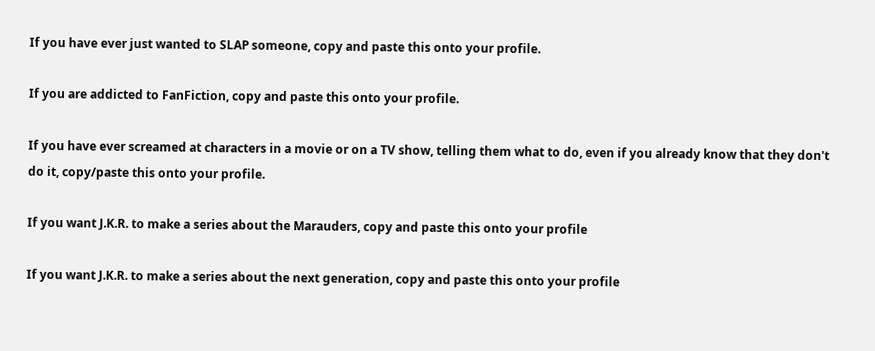If you have ever just wanted to SLAP someone, copy and paste this onto your profile.

If you are addicted to FanFiction, copy and paste this onto your profile.

If you have ever screamed at characters in a movie or on a TV show, telling them what to do, even if you already know that they don't do it, copy/paste this onto your profile.

If you want J.K.R. to make a series about the Marauders, copy and paste this onto your profile

If you want J.K.R. to make a series about the next generation, copy and paste this onto your profile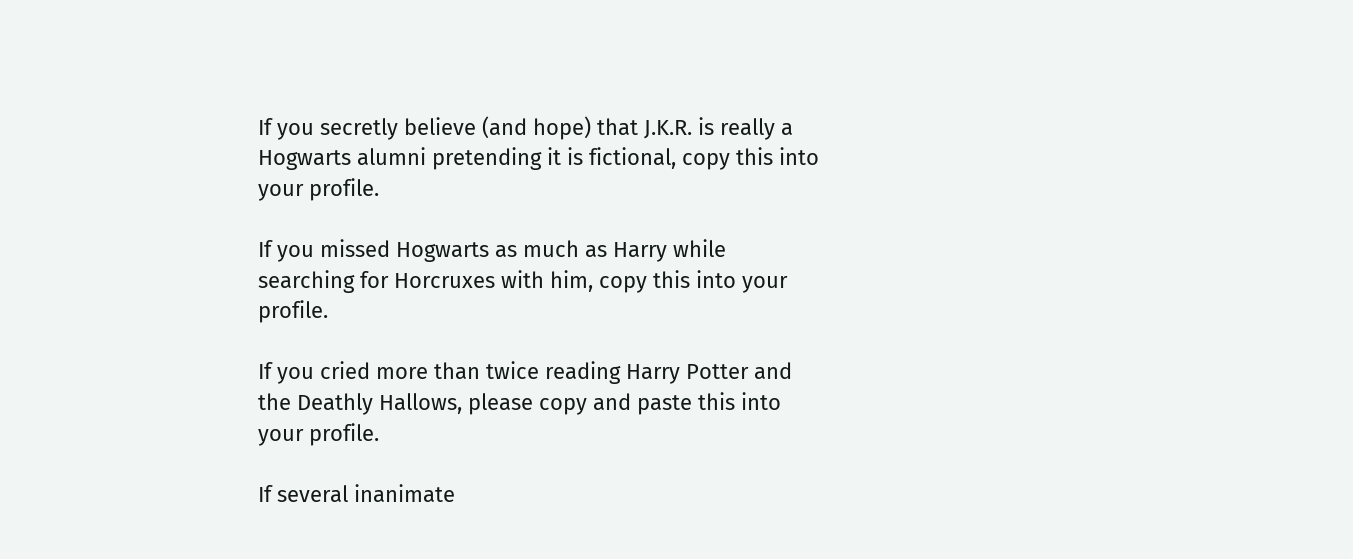If you secretly believe (and hope) that J.K.R. is really a Hogwarts alumni pretending it is fictional, copy this into your profile.

If you missed Hogwarts as much as Harry while searching for Horcruxes with him, copy this into your profile.

If you cried more than twice reading Harry Potter and the Deathly Hallows, please copy and paste this into your profile.

If several inanimate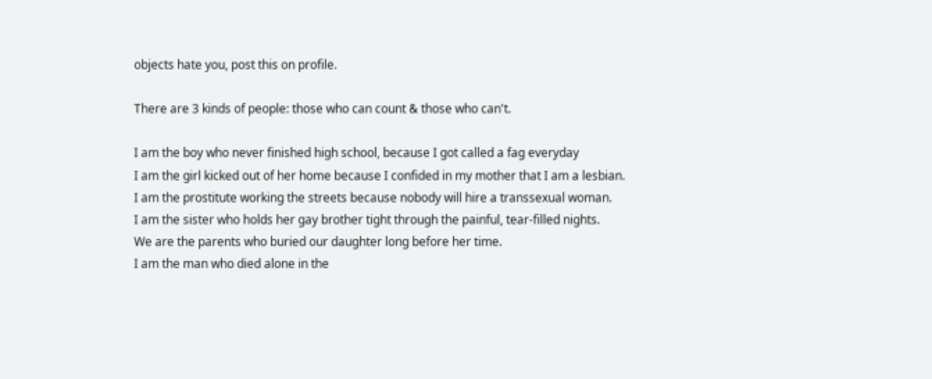objects hate you, post this on profile.

There are 3 kinds of people: those who can count & those who can't.

I am the boy who never finished high school, because I got called a fag everyday
I am the girl kicked out of her home because I confided in my mother that I am a lesbian.
I am the prostitute working the streets because nobody will hire a transsexual woman.
I am the sister who holds her gay brother tight through the painful, tear-filled nights.
We are the parents who buried our daughter long before her time.
I am the man who died alone in the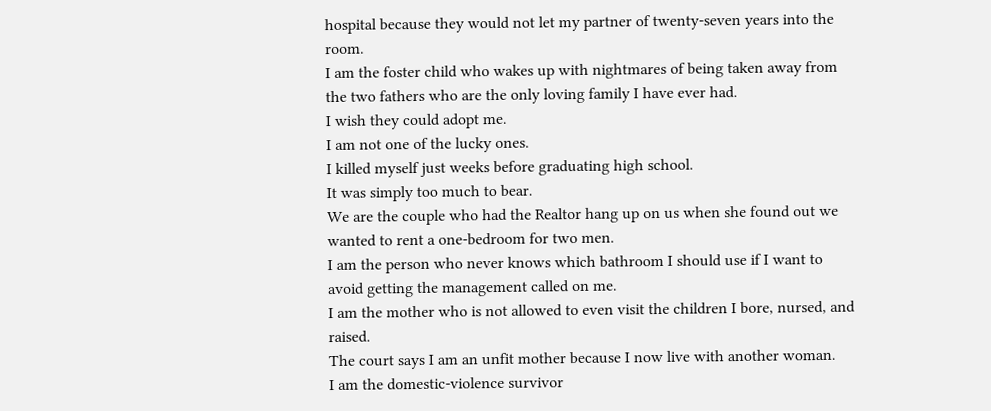hospital because they would not let my partner of twenty-seven years into the room.
I am the foster child who wakes up with nightmares of being taken away from the two fathers who are the only loving family I have ever had.
I wish they could adopt me.
I am not one of the lucky ones.
I killed myself just weeks before graduating high school.
It was simply too much to bear.
We are the couple who had the Realtor hang up on us when she found out we wanted to rent a one-bedroom for two men.
I am the person who never knows which bathroom I should use if I want to avoid getting the management called on me.
I am the mother who is not allowed to even visit the children I bore, nursed, and raised.
The court says I am an unfit mother because I now live with another woman.
I am the domestic-violence survivor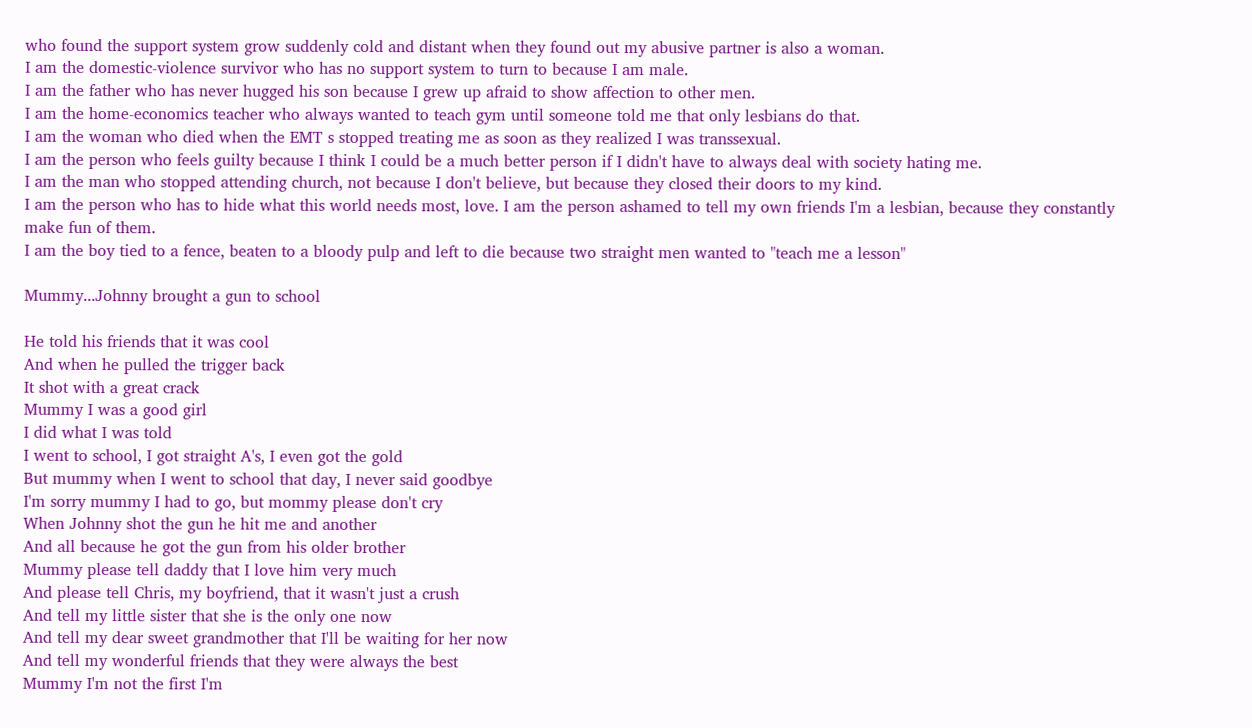who found the support system grow suddenly cold and distant when they found out my abusive partner is also a woman.
I am the domestic-violence survivor who has no support system to turn to because I am male.
I am the father who has never hugged his son because I grew up afraid to show affection to other men.
I am the home-economics teacher who always wanted to teach gym until someone told me that only lesbians do that.
I am the woman who died when the EMT s stopped treating me as soon as they realized I was transsexual.
I am the person who feels guilty because I think I could be a much better person if I didn't have to always deal with society hating me.
I am the man who stopped attending church, not because I don't believe, but because they closed their doors to my kind.
I am the person who has to hide what this world needs most, love. I am the person ashamed to tell my own friends I'm a lesbian, because they constantly make fun of them.
I am the boy tied to a fence, beaten to a bloody pulp and left to die because two straight men wanted to "teach me a lesson"

Mummy...Johnny brought a gun to school

He told his friends that it was cool
And when he pulled the trigger back
It shot with a great crack
Mummy I was a good girl
I did what I was told
I went to school, I got straight A's, I even got the gold
But mummy when I went to school that day, I never said goodbye
I'm sorry mummy I had to go, but mommy please don't cry
When Johnny shot the gun he hit me and another
And all because he got the gun from his older brother
Mummy please tell daddy that I love him very much
And please tell Chris, my boyfriend, that it wasn't just a crush
And tell my little sister that she is the only one now
And tell my dear sweet grandmother that I'll be waiting for her now
And tell my wonderful friends that they were always the best
Mummy I'm not the first I'm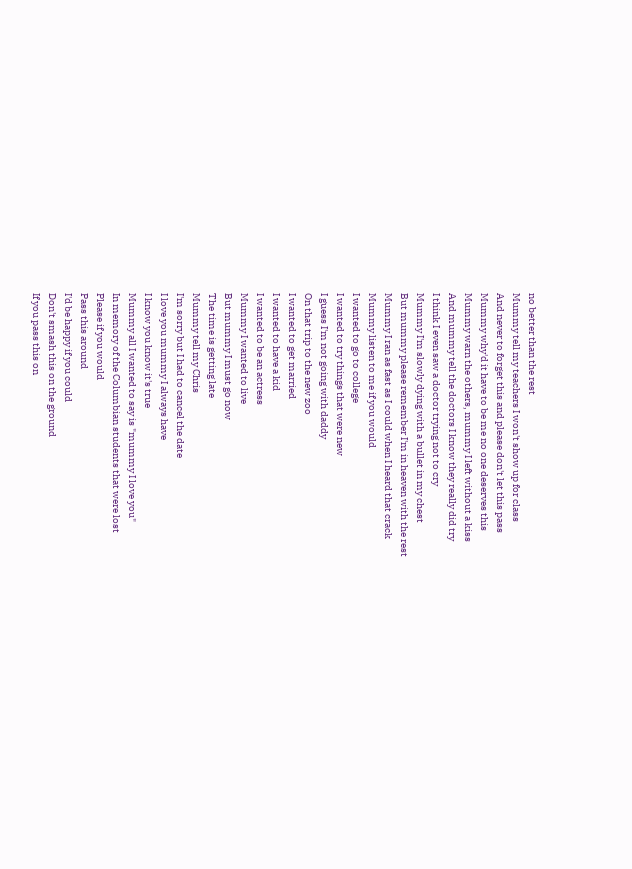no better than the rest
Mummy tell my teachers I won't show up for class
And never to forget this and please don't let this pass
Mummy why'd it have to be me no one deserves this
Mummy warn the others, mummy I left without a kiss
And mummy tell the doctors I know they really did try
I think I even saw a doctor trying not to cry
Mummy I'm slowly dying with a bullet in my chest
But mummy please remember I'm in heaven with the rest
Mummy I ran as fast as I could when I heard that crack
Mummy listen to me if you would
I wanted to go to college
I wanted to try things that were new
I guess I'm not going with daddy
On that trip to the new zoo
I wanted to get married
I wanted to have a kid
I wanted to be an actress
Mummy I wanted to live
But mummy I must go now
The time is getting late
Mummy tell my Chris
I'm sorry but I had to cancel the date
I love you mummy I always have
I know you know it's true
Mummy all I wanted to say is "mummy I love you"
In memory of the Columbian students that were lost
Please if you would
Pass this around
I'd be happy if you could
Don't smash this on the ground
If you pass this on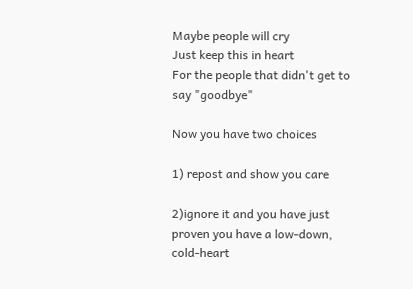Maybe people will cry
Just keep this in heart
For the people that didn't get to say "goodbye"

Now you have two choices

1) repost and show you care

2)ignore it and you have just proven you have a low-down, cold-heart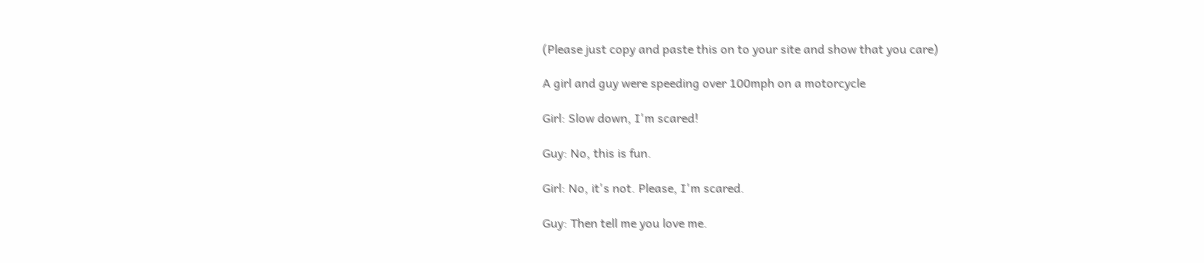(Please just copy and paste this on to your site and show that you care)

A girl and guy were speeding over 100mph on a motorcycle

Girl: Slow down, I'm scared!

Guy: No, this is fun.

Girl: No, it's not. Please, I'm scared.

Guy: Then tell me you love me.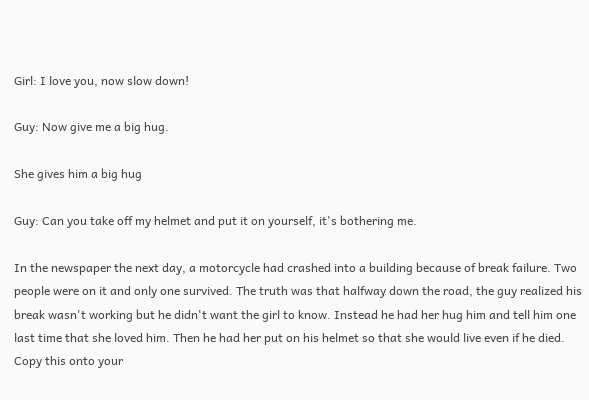Girl: I love you, now slow down!

Guy: Now give me a big hug.

She gives him a big hug

Guy: Can you take off my helmet and put it on yourself, it's bothering me.

In the newspaper the next day, a motorcycle had crashed into a building because of break failure. Two people were on it and only one survived. The truth was that halfway down the road, the guy realized his break wasn't working but he didn't want the girl to know. Instead he had her hug him and tell him one last time that she loved him. Then he had her put on his helmet so that she would live even if he died. Copy this onto your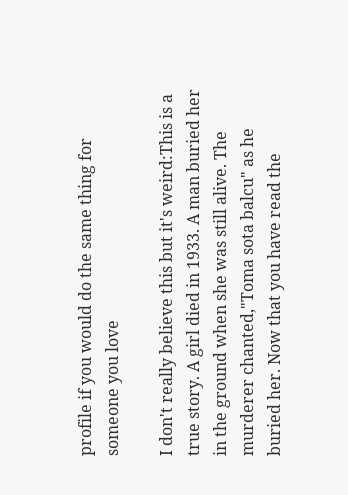profile if you would do the same thing for someone you love

I don't really believe this but it's weird:This is a true story. A girl died in 1933. A man buried her in the ground when she was still alive. The murderer chanted,"Toma sota balcu" as he buried her. Now that you have read the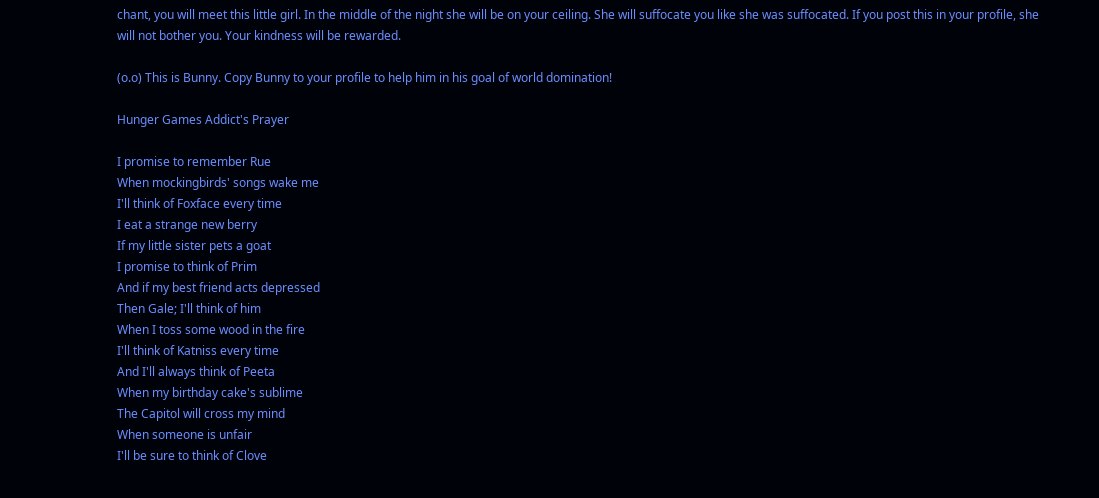chant, you will meet this little girl. In the middle of the night she will be on your ceiling. She will suffocate you like she was suffocated. If you post this in your profile, she will not bother you. Your kindness will be rewarded.

(o.o) This is Bunny. Copy Bunny to your profile to help him in his goal of world domination!

Hunger Games Addict's Prayer

I promise to remember Rue
When mockingbirds' songs wake me
I'll think of Foxface every time
I eat a strange new berry
If my little sister pets a goat
I promise to think of Prim
And if my best friend acts depressed
Then Gale; I'll think of him
When I toss some wood in the fire
I'll think of Katniss every time
And I'll always think of Peeta
When my birthday cake's sublime
The Capitol will cross my mind
When someone is unfair
I'll be sure to think of Clove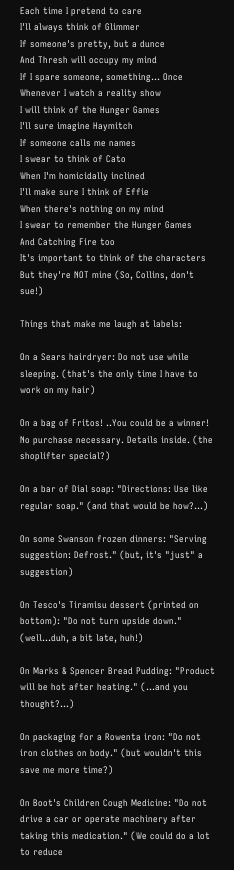Each time I pretend to care
I'll always think of Glimmer
If someone's pretty, but a dunce
And Thresh will occupy my mind
If I spare someone, something... Once
Whenever I watch a reality show
I will think of the Hunger Games
I'll sure imagine Haymitch
If someone calls me names
I swear to think of Cato
When I'm homicidally inclined
I'll make sure I think of Effie
When there's nothing on my mind
I swear to remember the Hunger Games
And Catching Fire too
It's important to think of the characters
But they're NOT mine (So, Collins, don't sue!)

Things that make me laugh at labels:

On a Sears hairdryer: Do not use while sleeping. (that's the only time I have to work on my hair)

On a bag of Fritos! ..You could be a winner! No purchase necessary. Details inside. (the shoplifter special?)

On a bar of Dial soap: "Directions: Use like regular soap." (and that would be how?...)

On some Swanson frozen dinners: "Serving suggestion: Defrost." (but, it's "just" a suggestion)

On Tesco's Tiramisu dessert (printed on bottom): "Do not turn upside down." (well...duh, a bit late, huh!)

On Marks & Spencer Bread Pudding: "Product will be hot after heating." (...and you thought?...)

On packaging for a Rowenta iron: "Do not iron clothes on body." (but wouldn't this save me more time?)

On Boot's Children Cough Medicine: "Do not drive a car or operate machinery after taking this medication." (We could do a lot to reduce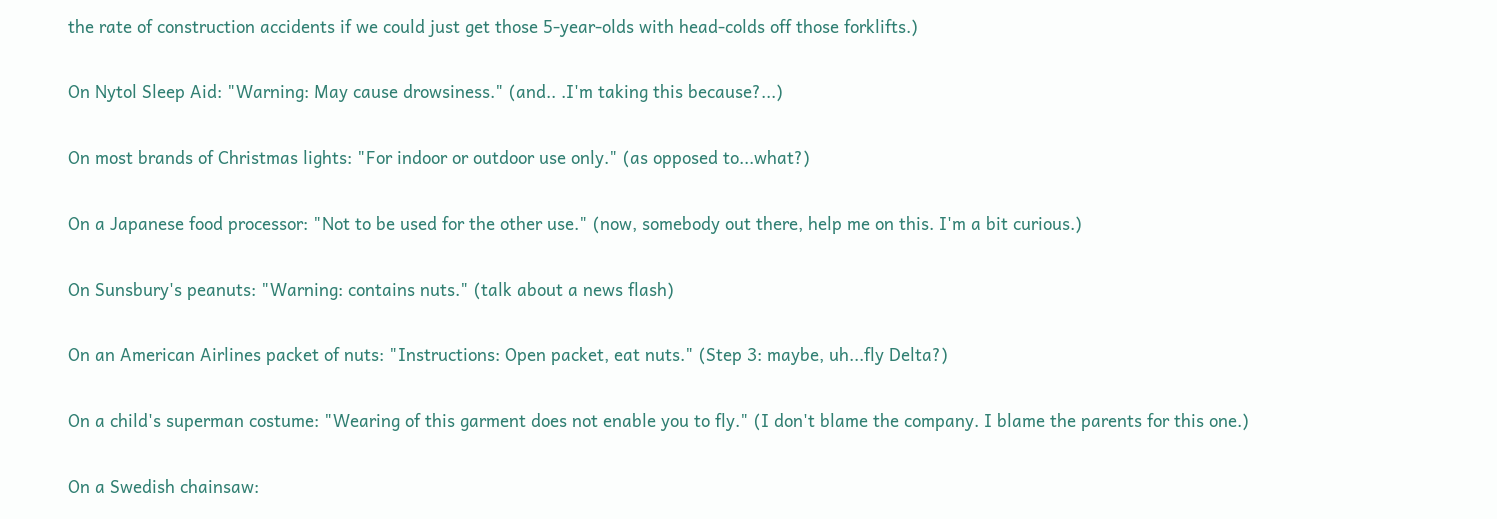the rate of construction accidents if we could just get those 5-year-olds with head-colds off those forklifts.)

On Nytol Sleep Aid: "Warning: May cause drowsiness." (and.. .I'm taking this because?...)

On most brands of Christmas lights: "For indoor or outdoor use only." (as opposed to...what?)

On a Japanese food processor: "Not to be used for the other use." (now, somebody out there, help me on this. I'm a bit curious.)

On Sunsbury's peanuts: "Warning: contains nuts." (talk about a news flash)

On an American Airlines packet of nuts: "Instructions: Open packet, eat nuts." (Step 3: maybe, uh...fly Delta?)

On a child's superman costume: "Wearing of this garment does not enable you to fly." (I don't blame the company. I blame the parents for this one.)

On a Swedish chainsaw: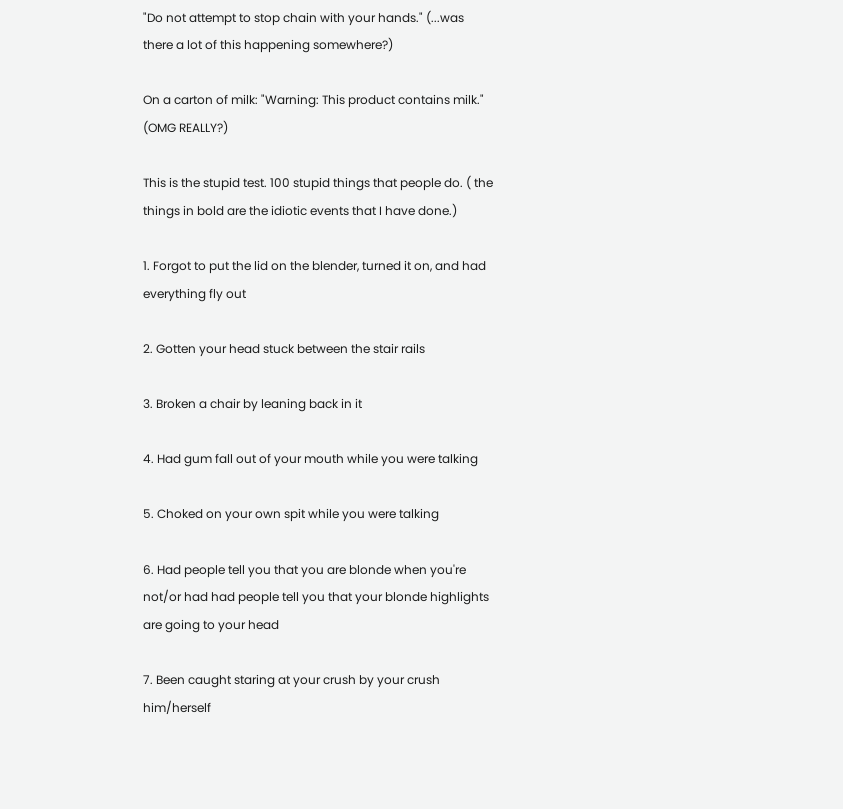"Do not attempt to stop chain with your hands." (...was there a lot of this happening somewhere?)

On a carton of milk: "Warning: This product contains milk." (OMG REALLY?)

This is the stupid test. 100 stupid things that people do. ( the things in bold are the idiotic events that I have done.)

1. Forgot to put the lid on the blender, turned it on, and had everything fly out

2. Gotten your head stuck between the stair rails

3. Broken a chair by leaning back in it

4. Had gum fall out of your mouth while you were talking

5. Choked on your own spit while you were talking

6. Had people tell you that you are blonde when you're not/or had had people tell you that your blonde highlights are going to your head

7. Been caught staring at your crush by your crush him/herself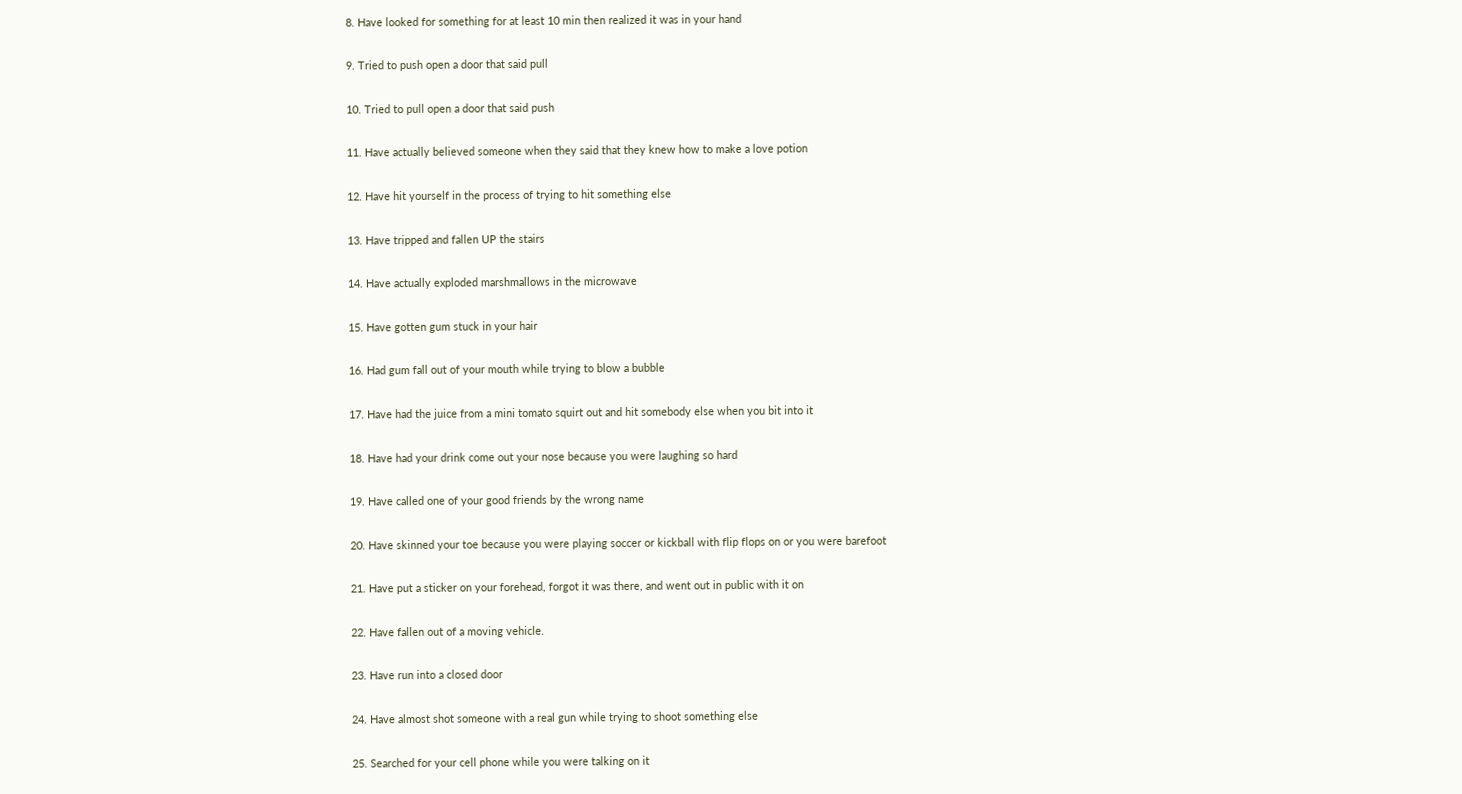8. Have looked for something for at least 10 min then realized it was in your hand

9. Tried to push open a door that said pull

10. Tried to pull open a door that said push

11. Have actually believed someone when they said that they knew how to make a love potion

12. Have hit yourself in the process of trying to hit something else

13. Have tripped and fallen UP the stairs

14. Have actually exploded marshmallows in the microwave

15. Have gotten gum stuck in your hair

16. Had gum fall out of your mouth while trying to blow a bubble

17. Have had the juice from a mini tomato squirt out and hit somebody else when you bit into it

18. Have had your drink come out your nose because you were laughing so hard

19. Have called one of your good friends by the wrong name

20. Have skinned your toe because you were playing soccer or kickball with flip flops on or you were barefoot

21. Have put a sticker on your forehead, forgot it was there, and went out in public with it on

22. Have fallen out of a moving vehicle.

23. Have run into a closed door

24. Have almost shot someone with a real gun while trying to shoot something else

25. Searched for your cell phone while you were talking on it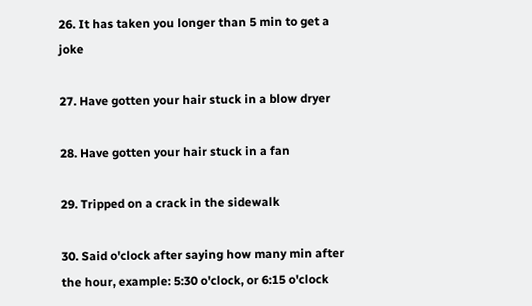26. It has taken you longer than 5 min to get a joke

27. Have gotten your hair stuck in a blow dryer

28. Have gotten your hair stuck in a fan

29. Tripped on a crack in the sidewalk

30. Said o'clock after saying how many min after the hour, example: 5:30 o'clock, or 6:15 o'clock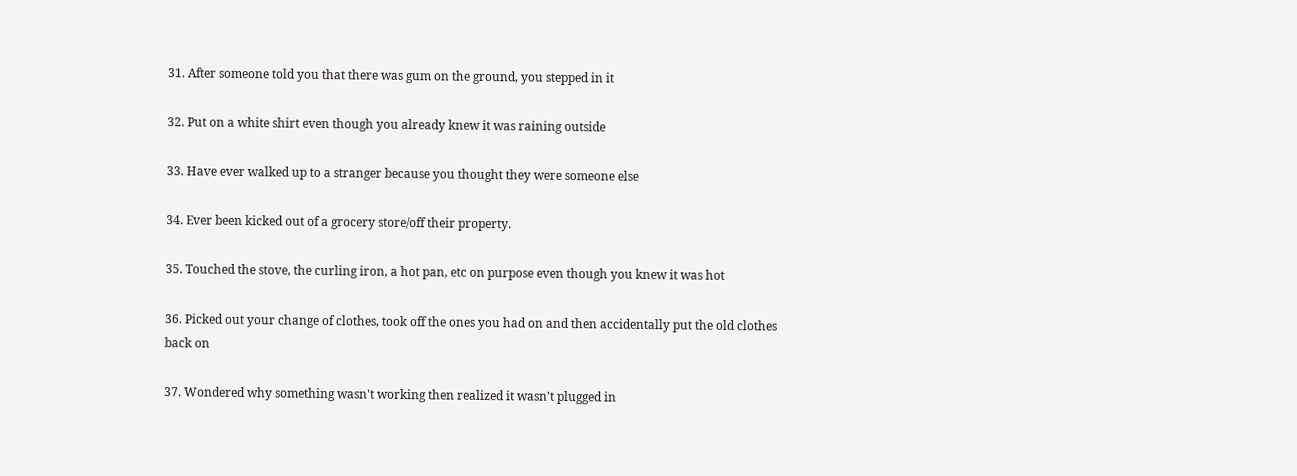31. After someone told you that there was gum on the ground, you stepped in it

32. Put on a white shirt even though you already knew it was raining outside

33. Have ever walked up to a stranger because you thought they were someone else

34. Ever been kicked out of a grocery store/off their property.

35. Touched the stove, the curling iron, a hot pan, etc on purpose even though you knew it was hot

36. Picked out your change of clothes, took off the ones you had on and then accidentally put the old clothes back on

37. Wondered why something wasn't working then realized it wasn't plugged in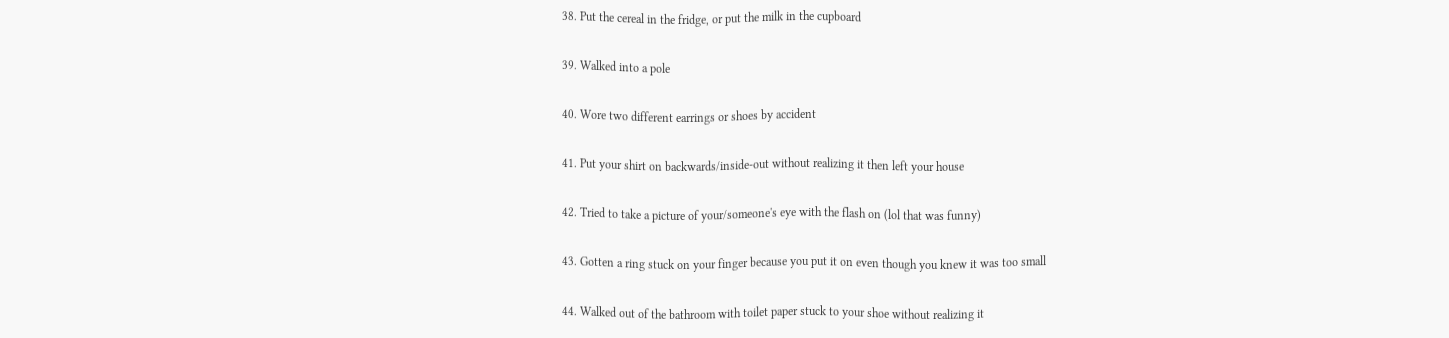38. Put the cereal in the fridge, or put the milk in the cupboard

39. Walked into a pole

40. Wore two different earrings or shoes by accident

41. Put your shirt on backwards/inside-out without realizing it then left your house

42. Tried to take a picture of your/someone's eye with the flash on (lol that was funny)

43. Gotten a ring stuck on your finger because you put it on even though you knew it was too small

44. Walked out of the bathroom with toilet paper stuck to your shoe without realizing it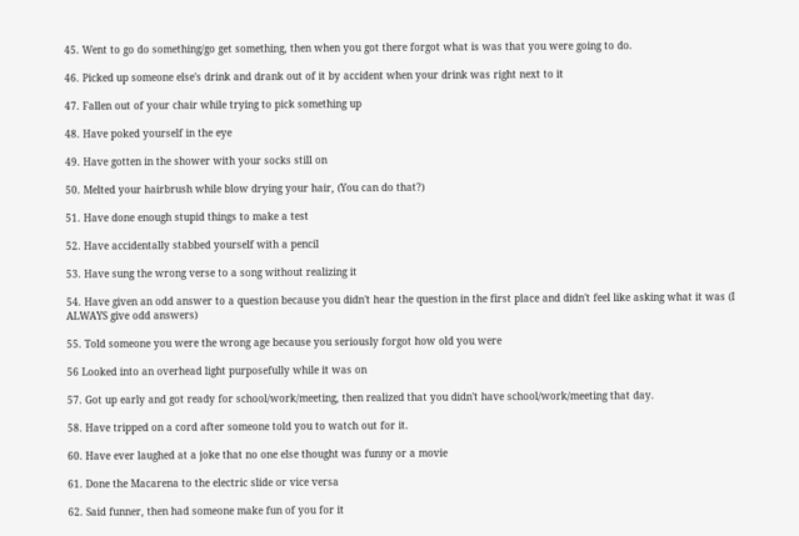45. Went to go do something/go get something, then when you got there forgot what is was that you were going to do.

46. Picked up someone else's drink and drank out of it by accident when your drink was right next to it

47. Fallen out of your chair while trying to pick something up

48. Have poked yourself in the eye

49. Have gotten in the shower with your socks still on

50. Melted your hairbrush while blow drying your hair, (You can do that?)

51. Have done enough stupid things to make a test

52. Have accidentally stabbed yourself with a pencil

53. Have sung the wrong verse to a song without realizing it

54. Have given an odd answer to a question because you didn't hear the question in the first place and didn't feel like asking what it was (I ALWAYS give odd answers)

55. Told someone you were the wrong age because you seriously forgot how old you were

56 Looked into an overhead light purposefully while it was on

57. Got up early and got ready for school/work/meeting, then realized that you didn't have school/work/meeting that day.

58. Have tripped on a cord after someone told you to watch out for it.

60. Have ever laughed at a joke that no one else thought was funny or a movie

61. Done the Macarena to the electric slide or vice versa

62. Said funner, then had someone make fun of you for it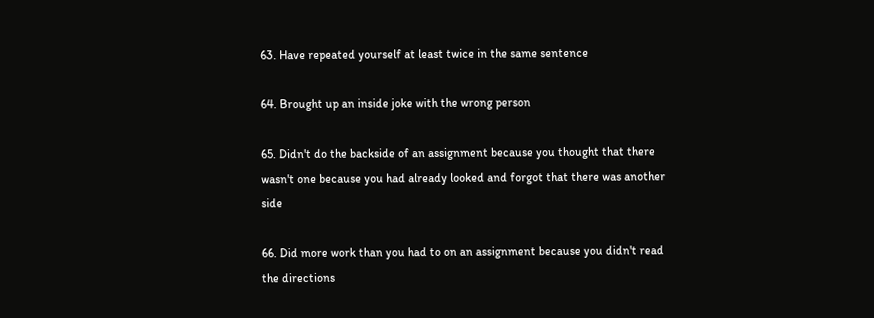63. Have repeated yourself at least twice in the same sentence

64. Brought up an inside joke with the wrong person

65. Didn't do the backside of an assignment because you thought that there wasn't one because you had already looked and forgot that there was another side

66. Did more work than you had to on an assignment because you didn't read the directions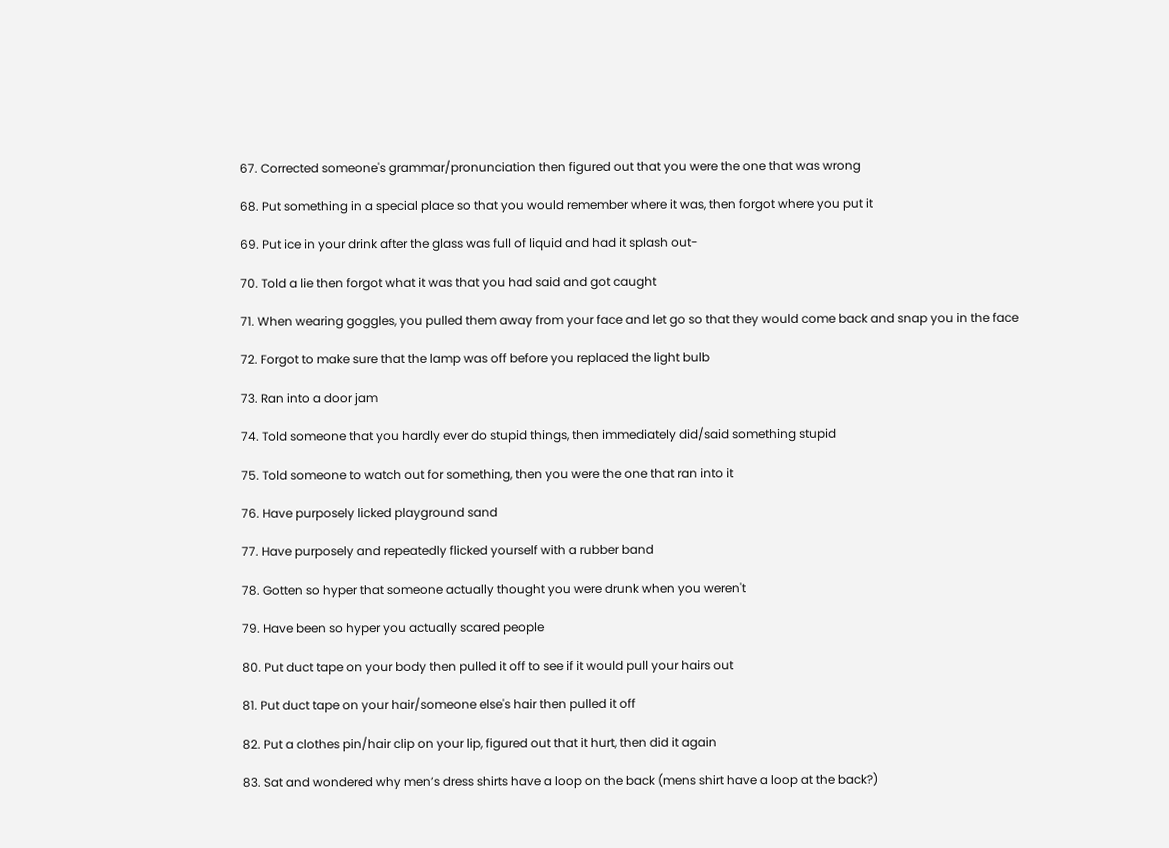67. Corrected someone's grammar/pronunciation then figured out that you were the one that was wrong

68. Put something in a special place so that you would remember where it was, then forgot where you put it

69. Put ice in your drink after the glass was full of liquid and had it splash out-

70. Told a lie then forgot what it was that you had said and got caught

71. When wearing goggles, you pulled them away from your face and let go so that they would come back and snap you in the face

72. Forgot to make sure that the lamp was off before you replaced the light bulb

73. Ran into a door jam

74. Told someone that you hardly ever do stupid things, then immediately did/said something stupid

75. Told someone to watch out for something, then you were the one that ran into it

76. Have purposely licked playground sand

77. Have purposely and repeatedly flicked yourself with a rubber band

78. Gotten so hyper that someone actually thought you were drunk when you weren't

79. Have been so hyper you actually scared people

80. Put duct tape on your body then pulled it off to see if it would pull your hairs out

81. Put duct tape on your hair/someone else's hair then pulled it off

82. Put a clothes pin/hair clip on your lip, figured out that it hurt, then did it again

83. Sat and wondered why men’s dress shirts have a loop on the back (mens shirt have a loop at the back?)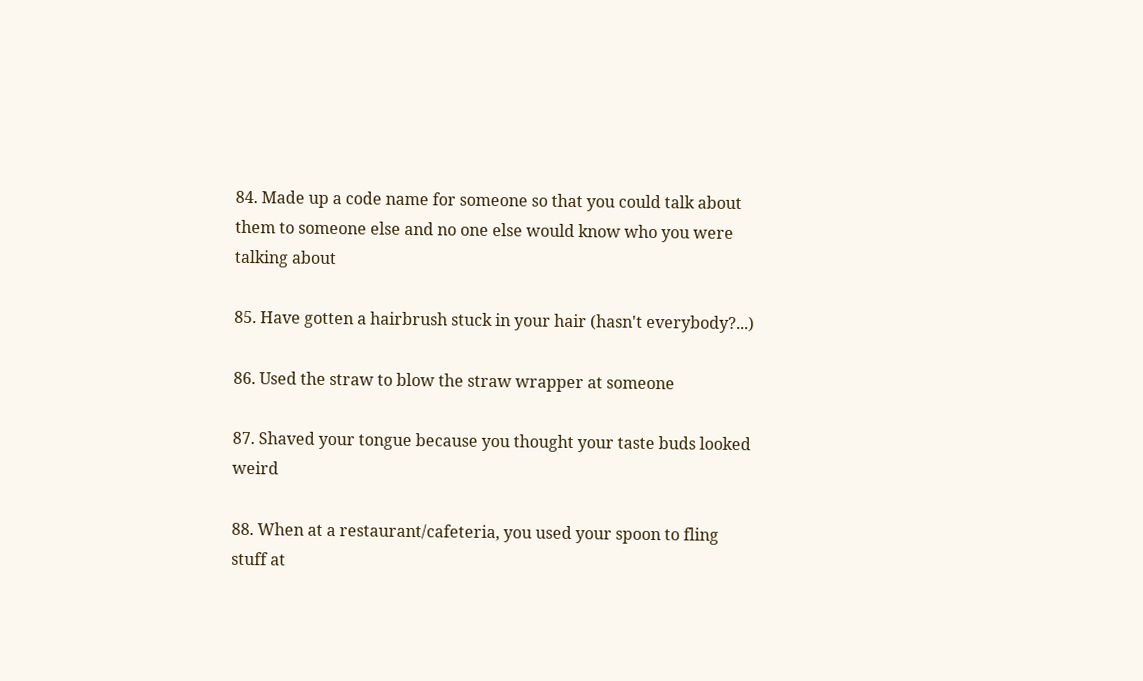84. Made up a code name for someone so that you could talk about them to someone else and no one else would know who you were talking about

85. Have gotten a hairbrush stuck in your hair (hasn't everybody?...)

86. Used the straw to blow the straw wrapper at someone

87. Shaved your tongue because you thought your taste buds looked weird

88. When at a restaurant/cafeteria, you used your spoon to fling stuff at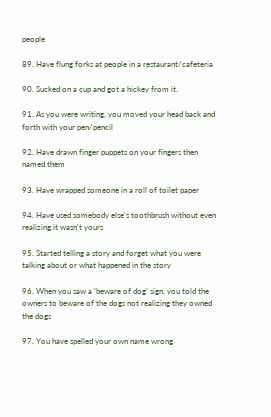people

89. Have flung forks at people in a restaurant/cafeteria

90. Sucked on a cup and got a hickey from it.

91. As you were writing, you moved your head back and forth with your pen/pencil

92. Have drawn finger puppets on your fingers then named them

93. Have wrapped someone in a roll of toilet paper

94. Have used somebody else's toothbrush without even realizing it wasn't yours

95. Started telling a story and forget what you were talking about or what happened in the story

96. When you saw a ‘beware of dog’ sign, you told the owners to beware of the dogs not realizing they owned the dogs

97. You have spelled your own name wrong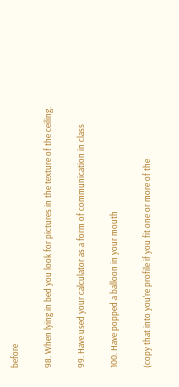before

98. When lying in bed you look for pictures in the texture of the ceiling.

99. Have used your calculator as a form of communication in class

100. Have popped a balloon in your mouth

(copy that into you're profile if you fit one or more of the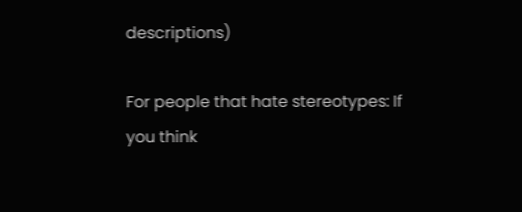descriptions)

For people that hate stereotypes: If you think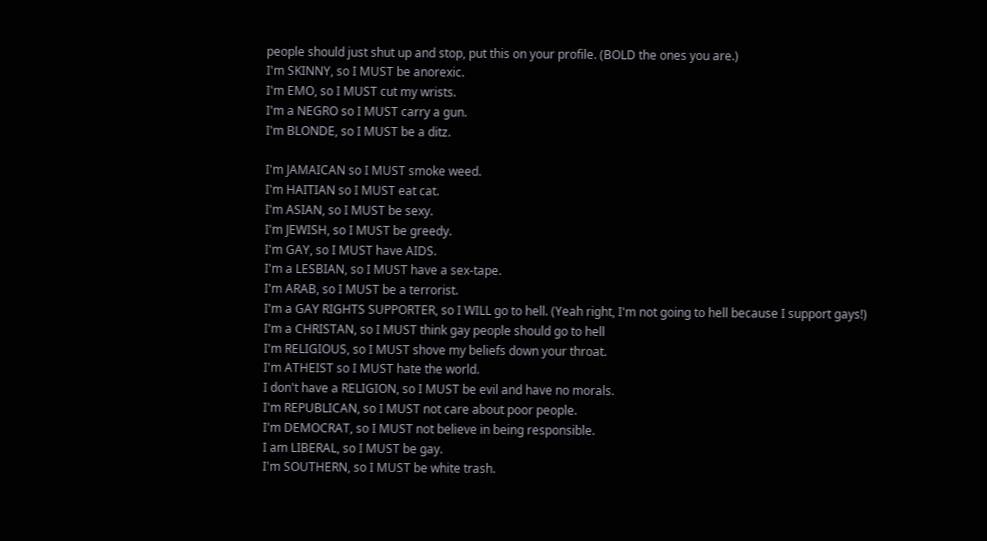people should just shut up and stop, put this on your profile. (BOLD the ones you are.)
I'm SKINNY, so I MUST be anorexic.
I'm EMO, so I MUST cut my wrists.
I'm a NEGRO so I MUST carry a gun.
I'm BLONDE, so I MUST be a ditz.

I'm JAMAICAN so I MUST smoke weed.
I'm HAITIAN so I MUST eat cat.
I'm ASIAN, so I MUST be sexy.
I'm JEWISH, so I MUST be greedy.
I'm GAY, so I MUST have AIDS.
I'm a LESBIAN, so I MUST have a sex-tape.
I'm ARAB, so I MUST be a terrorist.
I'm a GAY RIGHTS SUPPORTER, so I WILL go to hell. (Yeah right, I'm not going to hell because I support gays!)
I'm a CHRISTAN, so I MUST think gay people should go to hell
I'm RELIGIOUS, so I MUST shove my beliefs down your throat.
I'm ATHEIST so I MUST hate the world.
I don't have a RELIGION, so I MUST be evil and have no morals.
I'm REPUBLICAN, so I MUST not care about poor people.
I'm DEMOCRAT, so I MUST not believe in being responsible.
I am LIBERAL, so I MUST be gay.
I'm SOUTHERN, so I MUST be white trash.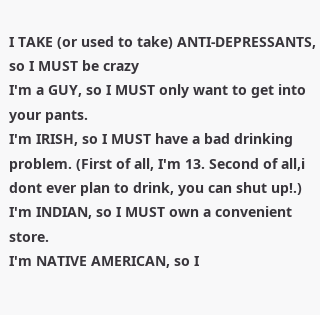I TAKE (or used to take) ANTI-DEPRESSANTS, so I MUST be crazy
I'm a GUY, so I MUST only want to get into your pants.
I'm IRISH, so I MUST have a bad drinking problem. (First of all, I'm 13. Second of all,i dont ever plan to drink, you can shut up!.)
I'm INDIAN, so I MUST own a convenient store.
I'm NATIVE AMERICAN, so I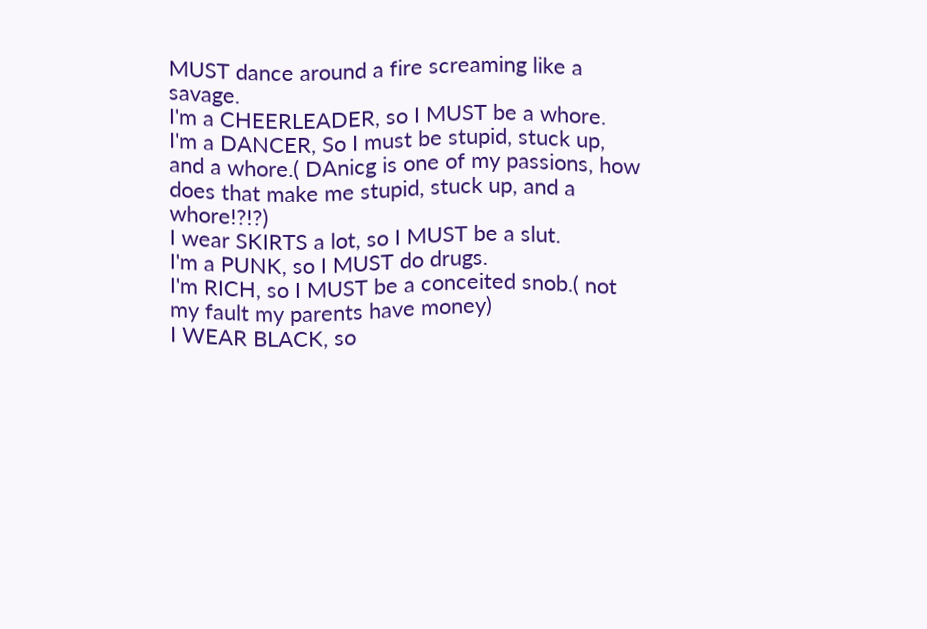MUST dance around a fire screaming like a savage.
I'm a CHEERLEADER, so I MUST be a whore.
I'm a DANCER, So I must be stupid, stuck up, and a whore.( DAnicg is one of my passions, how does that make me stupid, stuck up, and a whore!?!?)
I wear SKIRTS a lot, so I MUST be a slut.
I'm a PUNK, so I MUST do drugs.
I'm RICH, so I MUST be a conceited snob.( not my fault my parents have money)
I WEAR BLACK, so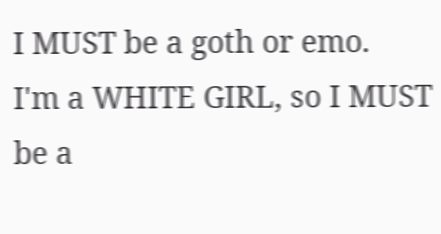I MUST be a goth or emo.
I'm a WHITE GIRL, so I MUST be a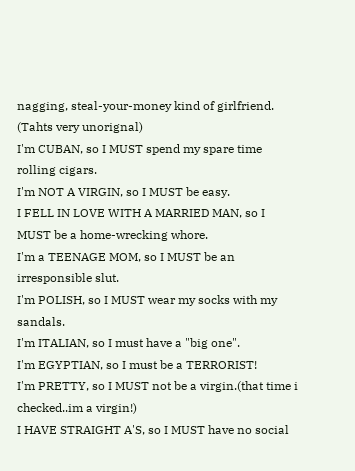nagging, steal-your-money kind of girlfriend. (Tahts very unorignal)
I'm CUBAN, so I MUST spend my spare time rolling cigars.
I'm NOT A VIRGIN, so I MUST be easy.
I FELL IN LOVE WITH A MARRIED MAN, so I MUST be a home-wrecking whore.
I'm a TEENAGE MOM, so I MUST be an irresponsible slut.
I'm POLISH, so I MUST wear my socks with my sandals.
I'm ITALIAN, so I must have a "big one".
I'm EGYPTIAN, so I must be a TERRORIST!
I'm PRETTY, so I MUST not be a virgin.(that time i checked..im a virgin!)
I HAVE STRAIGHT A'S, so I MUST have no social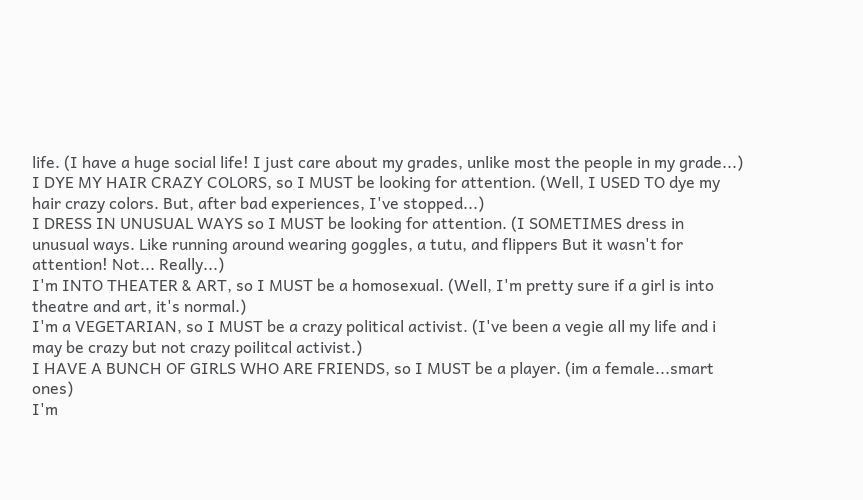life. (I have a huge social life! I just care about my grades, unlike most the people in my grade...)
I DYE MY HAIR CRAZY COLORS, so I MUST be looking for attention. (Well, I USED TO dye my hair crazy colors. But, after bad experiences, I've stopped...)
I DRESS IN UNUSUAL WAYS so I MUST be looking for attention. (I SOMETIMES dress in unusual ways. Like running around wearing goggles, a tutu, and flippers But it wasn't for attention! Not... Really...)
I'm INTO THEATER & ART, so I MUST be a homosexual. (Well, I'm pretty sure if a girl is into theatre and art, it's normal.)
I'm a VEGETARIAN, so I MUST be a crazy political activist. (I've been a vegie all my life and i may be crazy but not crazy poilitcal activist.)
I HAVE A BUNCH OF GIRLS WHO ARE FRIENDS, so I MUST be a player. (im a female...smart ones)
I'm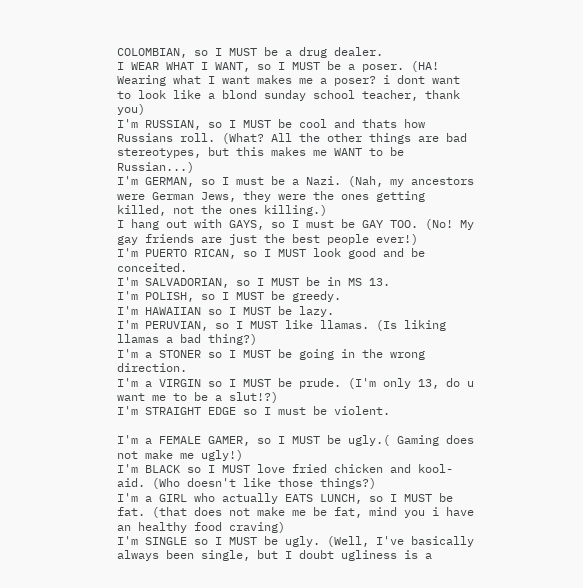COLOMBIAN, so I MUST be a drug dealer.
I WEAR WHAT I WANT, so I MUST be a poser. (HA! Wearing what I want makes me a poser? i dont want to look like a blond sunday school teacher, thank you)
I'm RUSSIAN, so I MUST be cool and thats how Russians roll. (What? All the other things are bad stereotypes, but this makes me WANT to be Russian...)
I'm GERMAN, so I must be a Nazi. (Nah, my ancestors were German Jews, they were the ones getting killed, not the ones killing.)
I hang out with GAYS, so I must be GAY TOO. (No! My gay friends are just the best people ever!)
I'm PUERTO RICAN, so I MUST look good and be conceited.
I'm SALVADORIAN, so I MUST be in MS 13.
I'm POLISH, so I MUST be greedy.
I'm HAWAIIAN so I MUST be lazy.
I'm PERUVIAN, so I MUST like llamas. (Is liking llamas a bad thing?)
I'm a STONER so I MUST be going in the wrong direction.
I'm a VIRGIN so I MUST be prude. (I'm only 13, do u want me to be a slut!?)
I'm STRAIGHT EDGE so I must be violent.

I'm a FEMALE GAMER, so I MUST be ugly.( Gaming does not make me ugly!)
I'm BLACK so I MUST love fried chicken and kool-aid. (Who doesn't like those things?)
I'm a GIRL who actually EATS LUNCH, so I MUST be fat. (that does not make me be fat, mind you i have an healthy food craving)
I'm SINGLE so I MUST be ugly. (Well, I've basically always been single, but I doubt ugliness is a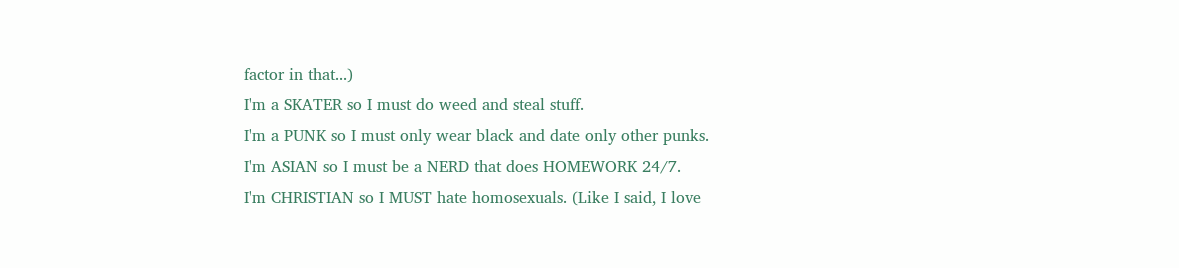factor in that...)
I'm a SKATER so I must do weed and steal stuff.
I'm a PUNK so I must only wear black and date only other punks.
I'm ASIAN so I must be a NERD that does HOMEWORK 24/7.
I'm CHRISTIAN so I MUST hate homosexuals. (Like I said, I love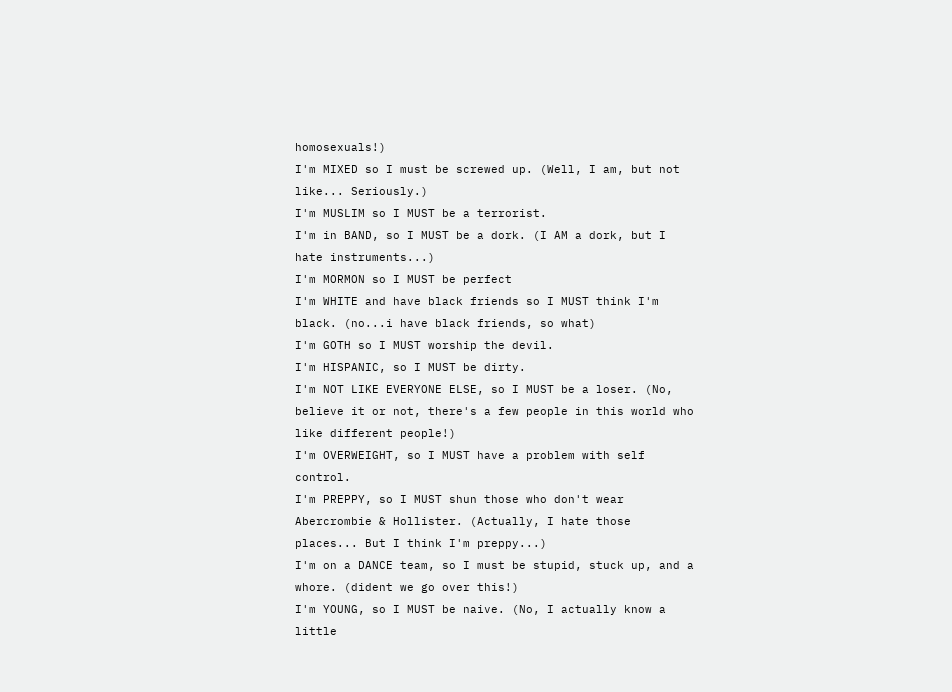homosexuals!)
I'm MIXED so I must be screwed up. (Well, I am, but not like... Seriously.)
I'm MUSLIM so I MUST be a terrorist.
I'm in BAND, so I MUST be a dork. (I AM a dork, but I hate instruments...)
I'm MORMON so I MUST be perfect
I'm WHITE and have black friends so I MUST think I'm black. (no...i have black friends, so what)
I'm GOTH so I MUST worship the devil.
I'm HISPANIC, so I MUST be dirty.
I'm NOT LIKE EVERYONE ELSE, so I MUST be a loser. (No, believe it or not, there's a few people in this world who like different people!)
I'm OVERWEIGHT, so I MUST have a problem with self control.
I'm PREPPY, so I MUST shun those who don't wear Abercrombie & Hollister. (Actually, I hate those places... But I think I'm preppy...)
I'm on a DANCE team, so I must be stupid, stuck up, and a whore. (dident we go over this!)
I'm YOUNG, so I MUST be naive. (No, I actually know a little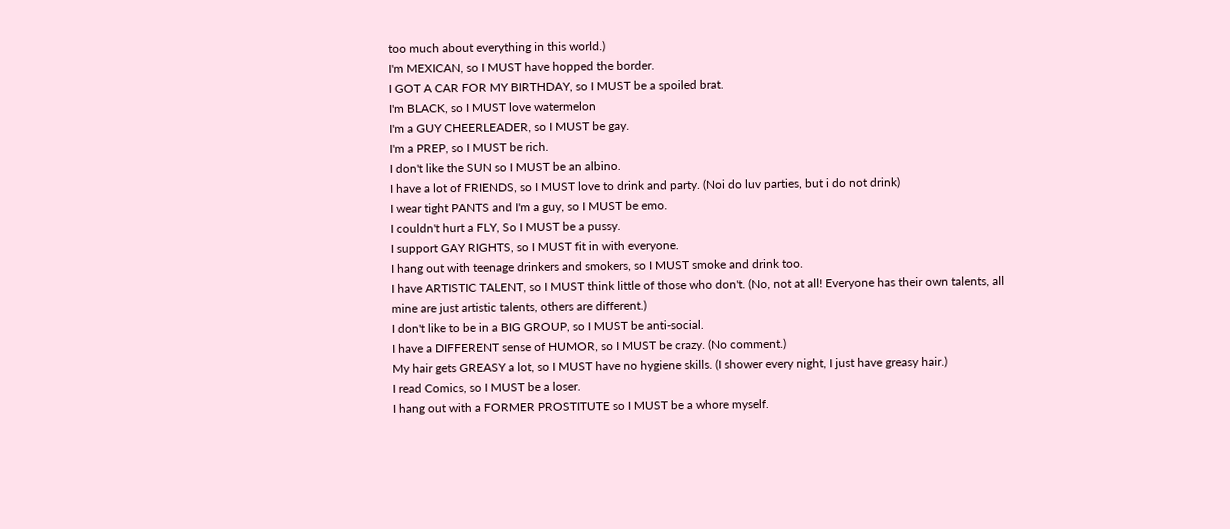too much about everything in this world.)
I'm MEXICAN, so I MUST have hopped the border.
I GOT A CAR FOR MY BIRTHDAY, so I MUST be a spoiled brat.
I'm BLACK, so I MUST love watermelon
I'm a GUY CHEERLEADER, so I MUST be gay.
I'm a PREP, so I MUST be rich.
I don't like the SUN so I MUST be an albino.
I have a lot of FRIENDS, so I MUST love to drink and party. (Noi do luv parties, but i do not drink)
I wear tight PANTS and I'm a guy, so I MUST be emo.
I couldn't hurt a FLY, So I MUST be a pussy.
I support GAY RIGHTS, so I MUST fit in with everyone.
I hang out with teenage drinkers and smokers, so I MUST smoke and drink too.
I have ARTISTIC TALENT, so I MUST think little of those who don't. (No, not at all! Everyone has their own talents, all mine are just artistic talents, others are different.)
I don't like to be in a BIG GROUP, so I MUST be anti-social.
I have a DIFFERENT sense of HUMOR, so I MUST be crazy. (No comment.)
My hair gets GREASY a lot, so I MUST have no hygiene skills. (I shower every night, I just have greasy hair.)
I read Comics, so I MUST be a loser.
I hang out with a FORMER PROSTITUTE so I MUST be a whore myself.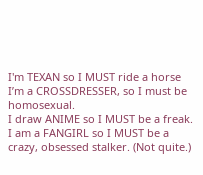I'm TEXAN so I MUST ride a horse
I’m a CROSSDRESSER, so I must be homosexual.
I draw ANIME so I MUST be a freak.
I am a FANGIRL so I MUST be a crazy, obsessed stalker. (Not quite.)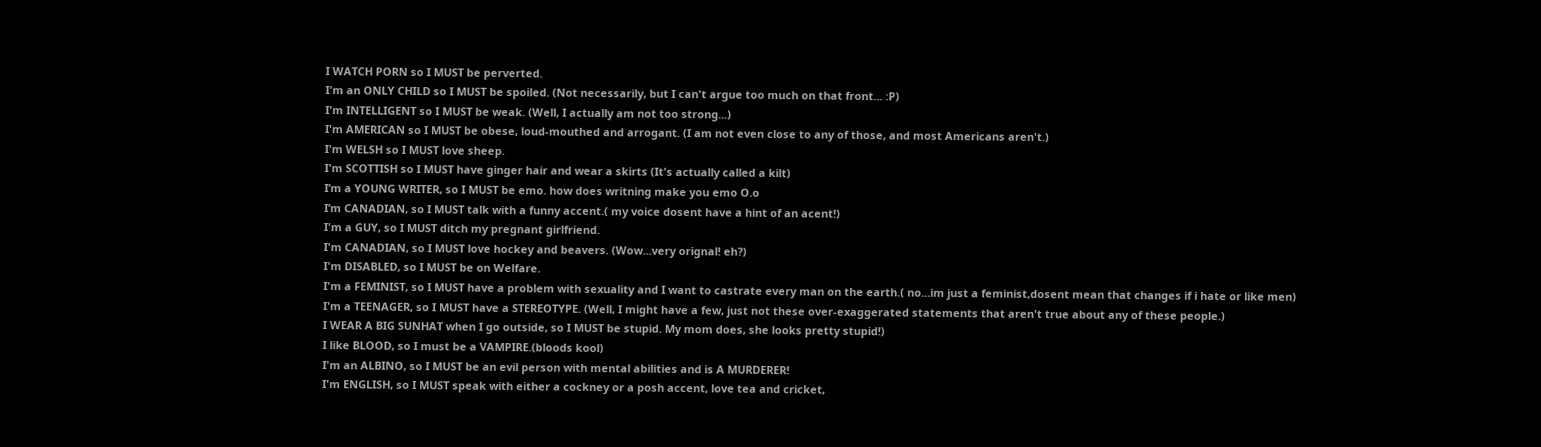I WATCH PORN so I MUST be perverted.
I'm an ONLY CHILD so I MUST be spoiled. (Not necessarily, but I can't argue too much on that front... :P)
I'm INTELLIGENT so I MUST be weak. (Well, I actually am not too strong...)
I'm AMERICAN so I MUST be obese, loud-mouthed and arrogant. (I am not even close to any of those, and most Americans aren't.)
I'm WELSH so I MUST love sheep.
I'm SCOTTISH so I MUST have ginger hair and wear a skirts (It's actually called a kilt)
I’m a YOUNG WRITER, so I MUST be emo. how does writning make you emo O.o
I’m CANADIAN, so I MUST talk with a funny accent.( my voice dosent have a hint of an acent!)
I'm a GUY, so I MUST ditch my pregnant girlfriend.
I'm CANADIAN, so I MUST love hockey and beavers. (Wow...very orignal! eh?)
I'm DISABLED, so I MUST be on Welfare.
I'm a FEMINIST, so I MUST have a problem with sexuality and I want to castrate every man on the earth.( no...im just a feminist,dosent mean that changes if i hate or like men)
I'm a TEENAGER, so I MUST have a STEREOTYPE. (Well, I might have a few, just not these over-exaggerated statements that aren't true about any of these people.)
I WEAR A BIG SUNHAT when I go outside, so I MUST be stupid. My mom does, she looks pretty stupid!)
I like BLOOD, so I must be a VAMPIRE.(bloods kool)
I'm an ALBINO, so I MUST be an evil person with mental abilities and is A MURDERER!
I'm ENGLISH, so I MUST speak with either a cockney or a posh accent, love tea and cricket,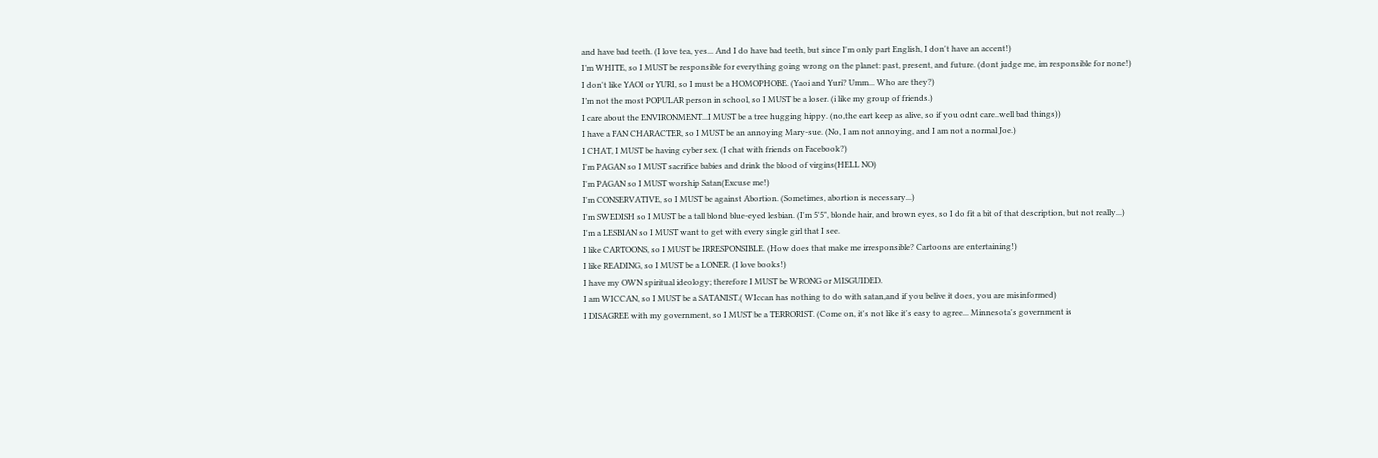and have bad teeth. (I love tea, yes... And I do have bad teeth, but since I'm only part English, I don't have an accent!)
I’m WHITE, so I MUST be responsible for everything going wrong on the planet: past, present, and future. (dont judge me, im responsible for none!)
I don't like YAOI or YURI, so I must be a HOMOPHOBE. (Yaoi and Yuri? Umm... Who are they?)
I’m not the most POPULAR person in school, so I MUST be a loser. (i like my group of friends.)
I care about the ENVIRONMENT...I MUST be a tree hugging hippy. (no,the eart keep as alive, so if you odnt care..well bad things))
I have a FAN CHARACTER, so I MUST be an annoying Mary-sue. (No, I am not annoying, and I am not a normal Joe.)
I CHAT, I MUST be having cyber sex. (I chat with friends on Facebook?)
I'm PAGAN so I MUST sacrifice babies and drink the blood of virgins(HELL NO)
I'm PAGAN so I MUST worship Satan(Excuse me!)
I'm CONSERVATIVE, so I MUST be against Abortion. (Sometimes, abortion is necessary...)
I'm SWEDISH so I MUST be a tall blond blue-eyed lesbian. (I'm 5'5", blonde hair, and brown eyes, so I do fit a bit of that description, but not really...)
I'm a LESBIAN so I MUST want to get with every single girl that I see.
I like CARTOONS, so I MUST be IRRESPONSIBLE. (How does that make me irresponsible? Cartoons are entertaining!)
I like READING, so I MUST be a LONER. (I love books!)
I have my OWN spiritual ideology; therefore I MUST be WRONG or MISGUIDED.
I am WICCAN, so I MUST be a SATANIST.( WIccan has nothing to do with satan,and if you belive it does, you are misinformed)
I DISAGREE with my government, so I MUST be a TERRORIST. (Come on, it's not like it's easy to agree... Minnesota's government is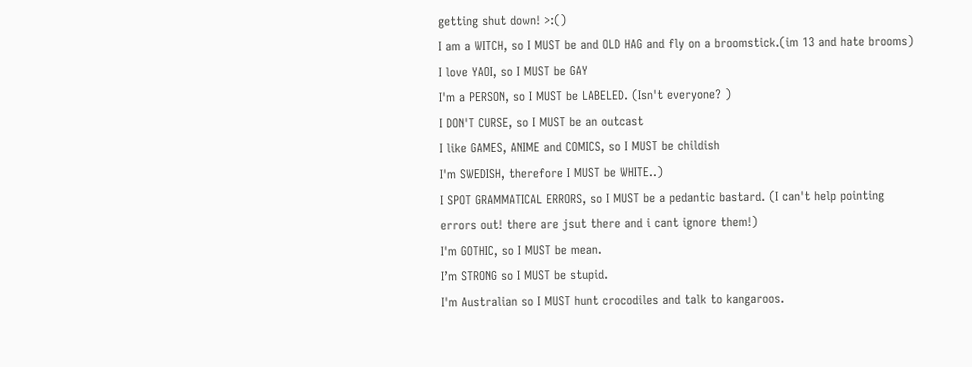getting shut down! >:()
I am a WITCH, so I MUST be and OLD HAG and fly on a broomstick.(im 13 and hate brooms)
I love YAOI, so I MUST be GAY
I'm a PERSON, so I MUST be LABELED. (Isn't everyone? )
I DON'T CURSE, so I MUST be an outcast
I like GAMES, ANIME and COMICS, so I MUST be childish
I'm SWEDISH, therefore I MUST be WHITE..)
I SPOT GRAMMATICAL ERRORS, so I MUST be a pedantic bastard. (I can't help pointing errors out! there are jsut there and i cant ignore them!)
I'm GOTHIC, so I MUST be mean.
I’m STRONG so I MUST be stupid.
I'm Australian so I MUST hunt crocodiles and talk to kangaroos.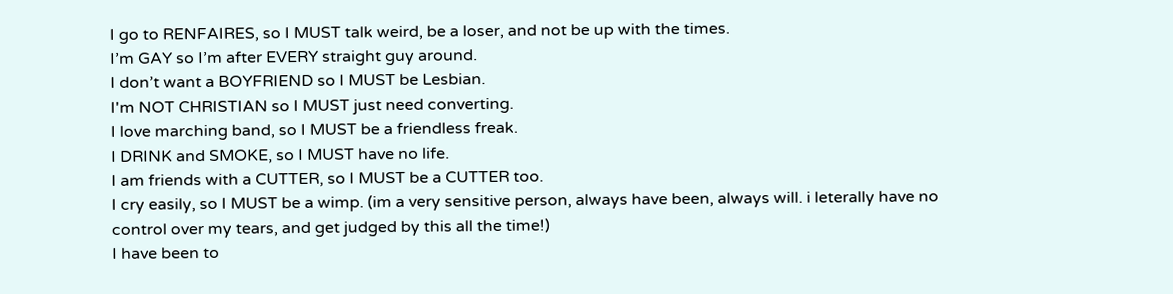I go to RENFAIRES, so I MUST talk weird, be a loser, and not be up with the times.
I’m GAY so I’m after EVERY straight guy around.
I don’t want a BOYFRIEND so I MUST be Lesbian.
I'm NOT CHRISTIAN so I MUST just need converting.
I love marching band, so I MUST be a friendless freak.
I DRINK and SMOKE, so I MUST have no life.
I am friends with a CUTTER, so I MUST be a CUTTER too.
I cry easily, so I MUST be a wimp. (im a very sensitive person, always have been, always will. i leterally have no control over my tears, and get judged by this all the time!)
I have been to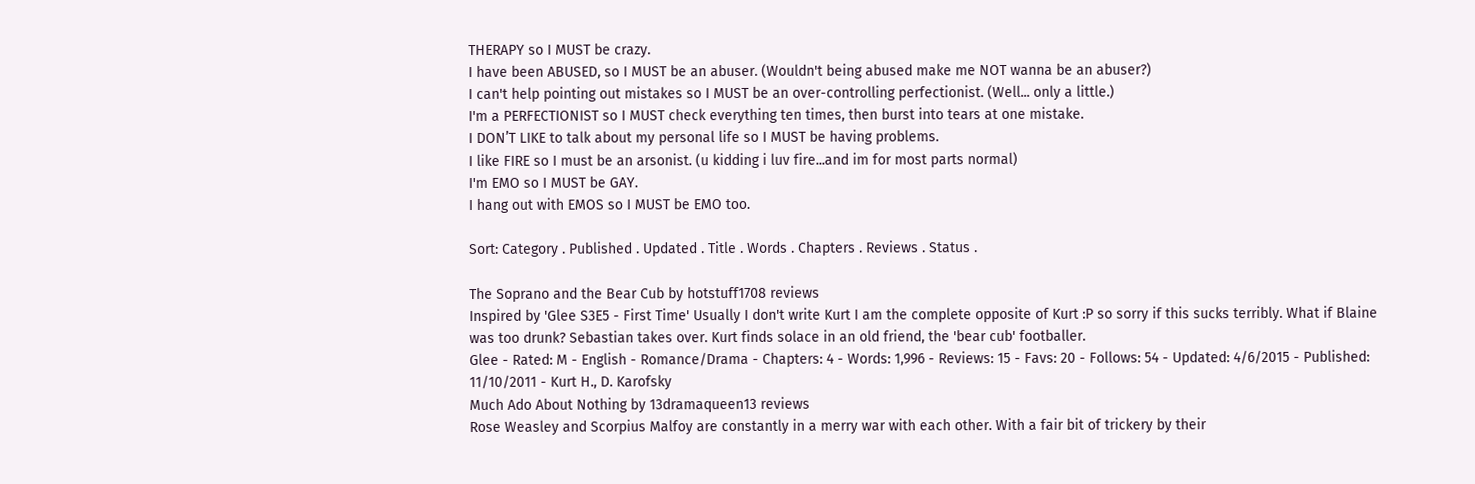THERAPY so I MUST be crazy.
I have been ABUSED, so I MUST be an abuser. (Wouldn't being abused make me NOT wanna be an abuser?)
I can't help pointing out mistakes so I MUST be an over-controlling perfectionist. (Well... only a little.)
I'm a PERFECTIONIST so I MUST check everything ten times, then burst into tears at one mistake.
I DON’T LIKE to talk about my personal life so I MUST be having problems.
I like FIRE so I must be an arsonist. (u kidding i luv fire...and im for most parts normal)
I'm EMO so I MUST be GAY.
I hang out with EMOS so I MUST be EMO too.

Sort: Category . Published . Updated . Title . Words . Chapters . Reviews . Status .

The Soprano and the Bear Cub by hotstuff1708 reviews
Inspired by 'Glee S3E5 - First Time' Usually I don't write Kurt I am the complete opposite of Kurt :P so sorry if this sucks terribly. What if Blaine was too drunk? Sebastian takes over. Kurt finds solace in an old friend, the 'bear cub' footballer.
Glee - Rated: M - English - Romance/Drama - Chapters: 4 - Words: 1,996 - Reviews: 15 - Favs: 20 - Follows: 54 - Updated: 4/6/2015 - Published: 11/10/2011 - Kurt H., D. Karofsky
Much Ado About Nothing by 13dramaqueen13 reviews
Rose Weasley and Scorpius Malfoy are constantly in a merry war with each other. With a fair bit of trickery by their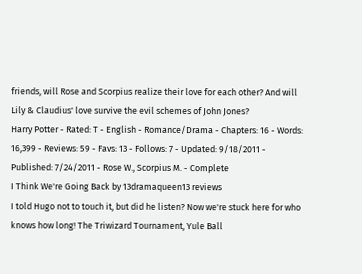friends, will Rose and Scorpius realize their love for each other? And will Lily & Claudius' love survive the evil schemes of John Jones?
Harry Potter - Rated: T - English - Romance/Drama - Chapters: 16 - Words: 16,399 - Reviews: 59 - Favs: 13 - Follows: 7 - Updated: 9/18/2011 - Published: 7/24/2011 - Rose W., Scorpius M. - Complete
I Think We're Going Back by 13dramaqueen13 reviews
I told Hugo not to touch it, but did he listen? Now we're stuck here for who knows how long! The Triwizard Tournament, Yule Ball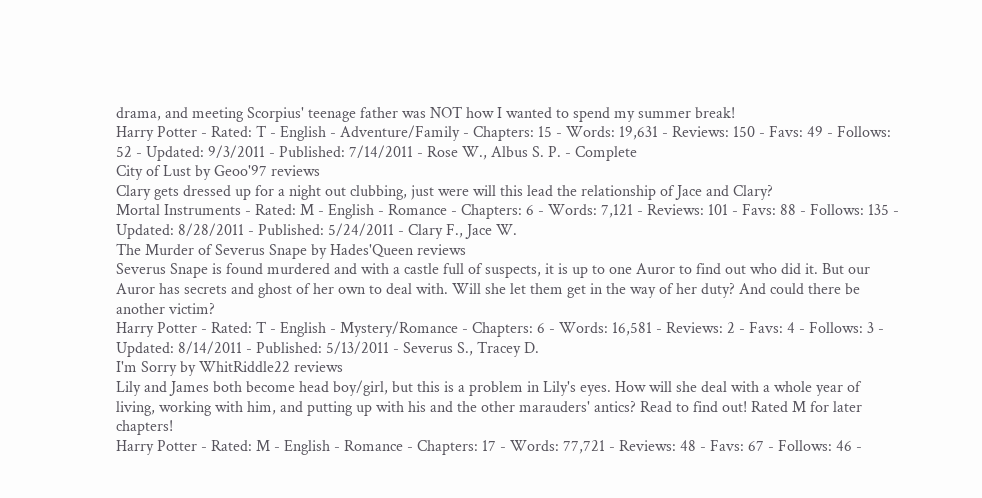drama, and meeting Scorpius' teenage father was NOT how I wanted to spend my summer break!
Harry Potter - Rated: T - English - Adventure/Family - Chapters: 15 - Words: 19,631 - Reviews: 150 - Favs: 49 - Follows: 52 - Updated: 9/3/2011 - Published: 7/14/2011 - Rose W., Albus S. P. - Complete
City of Lust by Geoo'97 reviews
Clary gets dressed up for a night out clubbing, just were will this lead the relationship of Jace and Clary?
Mortal Instruments - Rated: M - English - Romance - Chapters: 6 - Words: 7,121 - Reviews: 101 - Favs: 88 - Follows: 135 - Updated: 8/28/2011 - Published: 5/24/2011 - Clary F., Jace W.
The Murder of Severus Snape by Hades'Queen reviews
Severus Snape is found murdered and with a castle full of suspects, it is up to one Auror to find out who did it. But our Auror has secrets and ghost of her own to deal with. Will she let them get in the way of her duty? And could there be another victim?
Harry Potter - Rated: T - English - Mystery/Romance - Chapters: 6 - Words: 16,581 - Reviews: 2 - Favs: 4 - Follows: 3 - Updated: 8/14/2011 - Published: 5/13/2011 - Severus S., Tracey D.
I'm Sorry by WhitRiddle22 reviews
Lily and James both become head boy/girl, but this is a problem in Lily's eyes. How will she deal with a whole year of living, working with him, and putting up with his and the other marauders' antics? Read to find out! Rated M for later chapters!
Harry Potter - Rated: M - English - Romance - Chapters: 17 - Words: 77,721 - Reviews: 48 - Favs: 67 - Follows: 46 -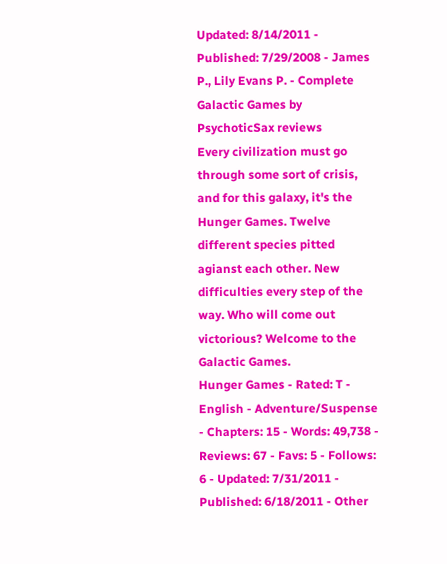Updated: 8/14/2011 - Published: 7/29/2008 - James P., Lily Evans P. - Complete
Galactic Games by PsychoticSax reviews
Every civilization must go through some sort of crisis, and for this galaxy, it's the Hunger Games. Twelve different species pitted agianst each other. New difficulties every step of the way. Who will come out victorious? Welcome to the Galactic Games.
Hunger Games - Rated: T - English - Adventure/Suspense - Chapters: 15 - Words: 49,738 - Reviews: 67 - Favs: 5 - Follows: 6 - Updated: 7/31/2011 - Published: 6/18/2011 - Other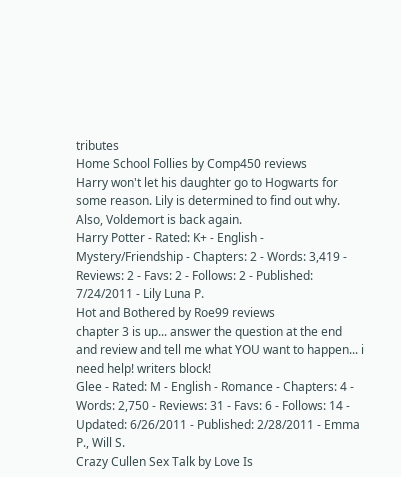tributes
Home School Follies by Comp450 reviews
Harry won't let his daughter go to Hogwarts for some reason. Lily is determined to find out why. Also, Voldemort is back again.
Harry Potter - Rated: K+ - English - Mystery/Friendship - Chapters: 2 - Words: 3,419 - Reviews: 2 - Favs: 2 - Follows: 2 - Published: 7/24/2011 - Lily Luna P.
Hot and Bothered by Roe99 reviews
chapter 3 is up... answer the question at the end and review and tell me what YOU want to happen... i need help! writers block!
Glee - Rated: M - English - Romance - Chapters: 4 - Words: 2,750 - Reviews: 31 - Favs: 6 - Follows: 14 - Updated: 6/26/2011 - Published: 2/28/2011 - Emma P., Will S.
Crazy Cullen Sex Talk by Love Is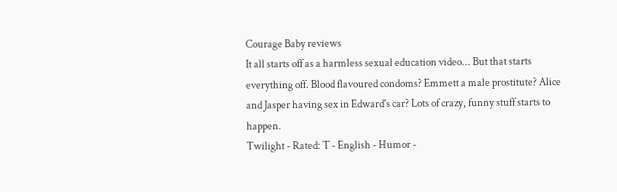Courage Baby reviews
It all starts off as a harmless sexual education video... But that starts everything off. Blood flavoured condoms? Emmett a male prostitute? Alice and Jasper having sex in Edward's car? Lots of crazy, funny stuff starts to happen.
Twilight - Rated: T - English - Humor -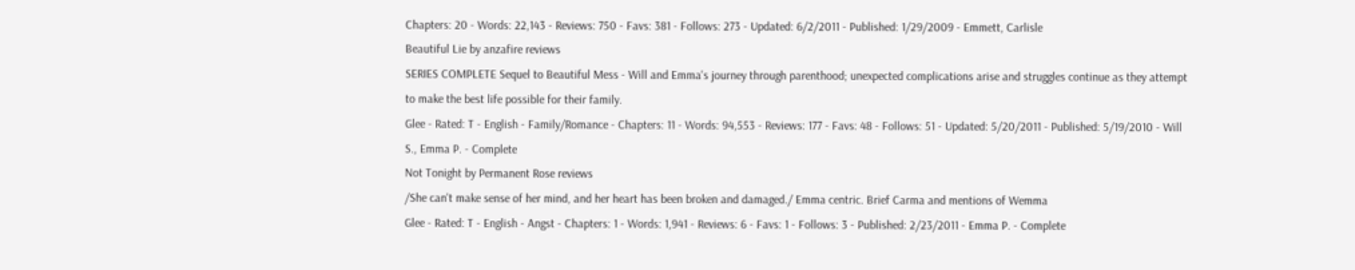Chapters: 20 - Words: 22,143 - Reviews: 750 - Favs: 381 - Follows: 273 - Updated: 6/2/2011 - Published: 1/29/2009 - Emmett, Carlisle
Beautiful Lie by anzafire reviews
SERIES COMPLETE Sequel to Beautiful Mess - Will and Emma's journey through parenthood; unexpected complications arise and struggles continue as they attempt to make the best life possible for their family.
Glee - Rated: T - English - Family/Romance - Chapters: 11 - Words: 94,553 - Reviews: 177 - Favs: 48 - Follows: 51 - Updated: 5/20/2011 - Published: 5/19/2010 - Will S., Emma P. - Complete
Not Tonight by Permanent Rose reviews
/She can't make sense of her mind, and her heart has been broken and damaged./ Emma centric. Brief Carma and mentions of Wemma
Glee - Rated: T - English - Angst - Chapters: 1 - Words: 1,941 - Reviews: 6 - Favs: 1 - Follows: 3 - Published: 2/23/2011 - Emma P. - Complete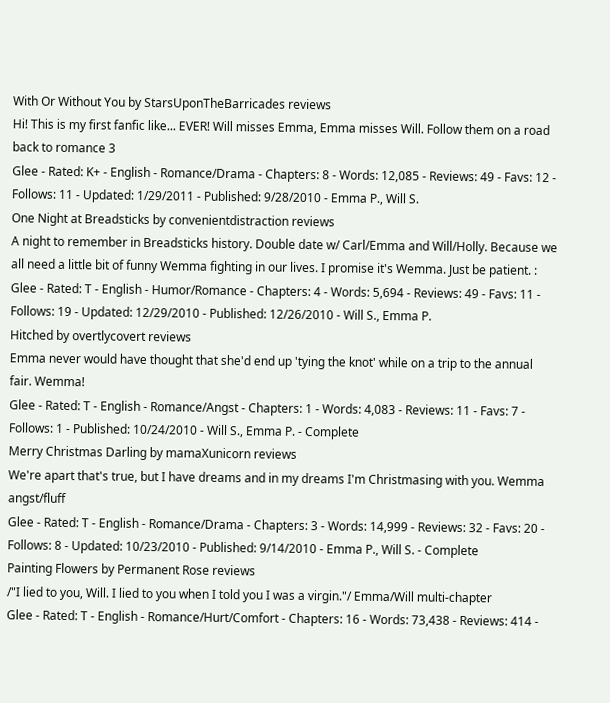With Or Without You by StarsUponTheBarricades reviews
Hi! This is my first fanfic like... EVER! Will misses Emma, Emma misses Will. Follow them on a road back to romance 3
Glee - Rated: K+ - English - Romance/Drama - Chapters: 8 - Words: 12,085 - Reviews: 49 - Favs: 12 - Follows: 11 - Updated: 1/29/2011 - Published: 9/28/2010 - Emma P., Will S.
One Night at Breadsticks by convenientdistraction reviews
A night to remember in Breadsticks history. Double date w/ Carl/Emma and Will/Holly. Because we all need a little bit of funny Wemma fighting in our lives. I promise it's Wemma. Just be patient. :
Glee - Rated: T - English - Humor/Romance - Chapters: 4 - Words: 5,694 - Reviews: 49 - Favs: 11 - Follows: 19 - Updated: 12/29/2010 - Published: 12/26/2010 - Will S., Emma P.
Hitched by overtlycovert reviews
Emma never would have thought that she'd end up 'tying the knot' while on a trip to the annual fair. Wemma!
Glee - Rated: T - English - Romance/Angst - Chapters: 1 - Words: 4,083 - Reviews: 11 - Favs: 7 - Follows: 1 - Published: 10/24/2010 - Will S., Emma P. - Complete
Merry Christmas Darling by mamaXunicorn reviews
We're apart that's true, but I have dreams and in my dreams I'm Christmasing with you. Wemma angst/fluff
Glee - Rated: T - English - Romance/Drama - Chapters: 3 - Words: 14,999 - Reviews: 32 - Favs: 20 - Follows: 8 - Updated: 10/23/2010 - Published: 9/14/2010 - Emma P., Will S. - Complete
Painting Flowers by Permanent Rose reviews
/"I lied to you, Will. I lied to you when I told you I was a virgin."/ Emma/Will multi-chapter
Glee - Rated: T - English - Romance/Hurt/Comfort - Chapters: 16 - Words: 73,438 - Reviews: 414 -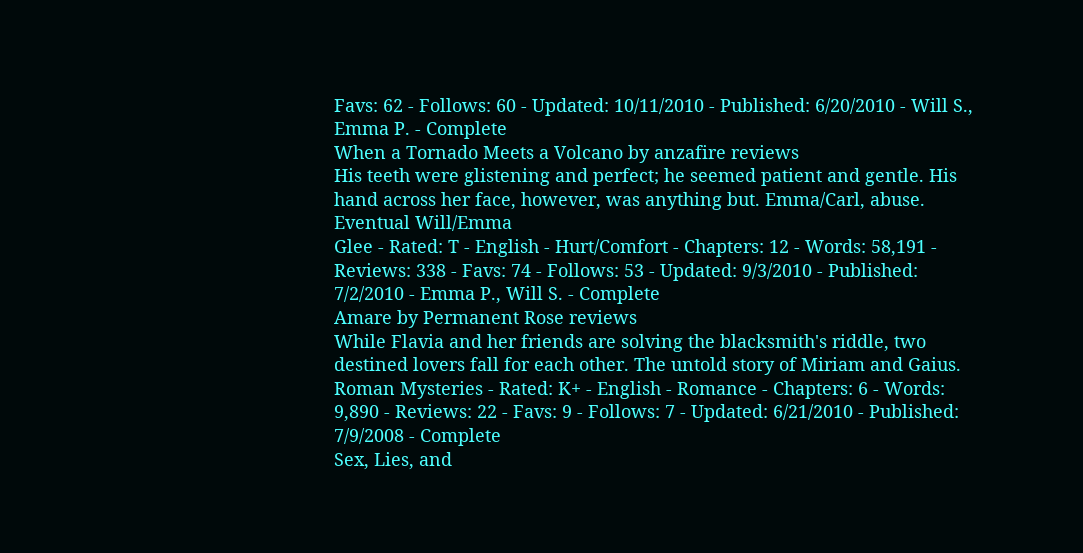Favs: 62 - Follows: 60 - Updated: 10/11/2010 - Published: 6/20/2010 - Will S., Emma P. - Complete
When a Tornado Meets a Volcano by anzafire reviews
His teeth were glistening and perfect; he seemed patient and gentle. His hand across her face, however, was anything but. Emma/Carl, abuse. Eventual Will/Emma
Glee - Rated: T - English - Hurt/Comfort - Chapters: 12 - Words: 58,191 - Reviews: 338 - Favs: 74 - Follows: 53 - Updated: 9/3/2010 - Published: 7/2/2010 - Emma P., Will S. - Complete
Amare by Permanent Rose reviews
While Flavia and her friends are solving the blacksmith's riddle, two destined lovers fall for each other. The untold story of Miriam and Gaius.
Roman Mysteries - Rated: K+ - English - Romance - Chapters: 6 - Words: 9,890 - Reviews: 22 - Favs: 9 - Follows: 7 - Updated: 6/21/2010 - Published: 7/9/2008 - Complete
Sex, Lies, and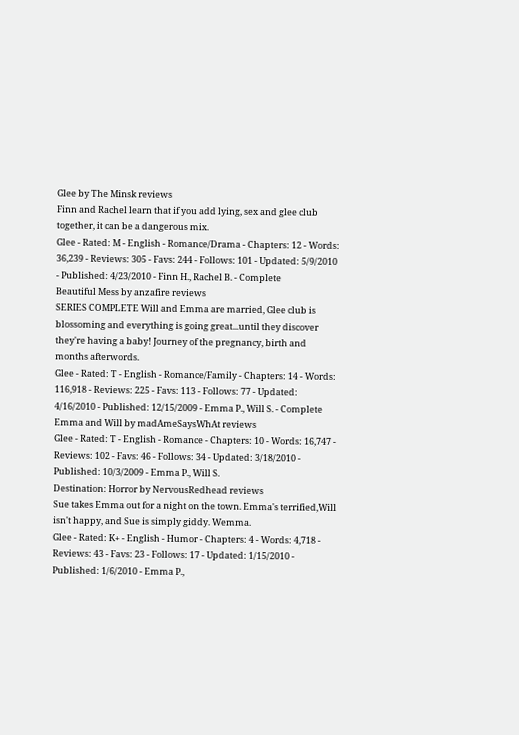Glee by The Minsk reviews
Finn and Rachel learn that if you add lying, sex and glee club together, it can be a dangerous mix.
Glee - Rated: M - English - Romance/Drama - Chapters: 12 - Words: 36,239 - Reviews: 305 - Favs: 244 - Follows: 101 - Updated: 5/9/2010 - Published: 4/23/2010 - Finn H., Rachel B. - Complete
Beautiful Mess by anzafire reviews
SERIES COMPLETE Will and Emma are married, Glee club is blossoming and everything is going great...until they discover they're having a baby! Journey of the pregnancy, birth and months afterwords.
Glee - Rated: T - English - Romance/Family - Chapters: 14 - Words: 116,918 - Reviews: 225 - Favs: 113 - Follows: 77 - Updated: 4/16/2010 - Published: 12/15/2009 - Emma P., Will S. - Complete
Emma and Will by madAmeSaysWhAt reviews
Glee - Rated: T - English - Romance - Chapters: 10 - Words: 16,747 - Reviews: 102 - Favs: 46 - Follows: 34 - Updated: 3/18/2010 - Published: 10/3/2009 - Emma P., Will S.
Destination: Horror by NervousRedhead reviews
Sue takes Emma out for a night on the town. Emma's terrified,Will isn't happy, and Sue is simply giddy. Wemma.
Glee - Rated: K+ - English - Humor - Chapters: 4 - Words: 4,718 - Reviews: 43 - Favs: 23 - Follows: 17 - Updated: 1/15/2010 - Published: 1/6/2010 - Emma P.,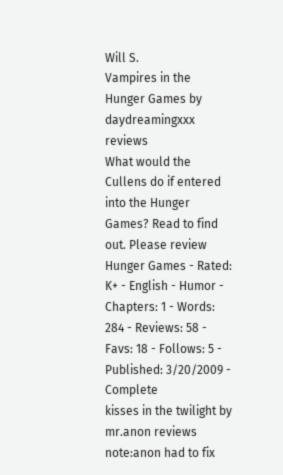Will S.
Vampires in the Hunger Games by daydreamingxxx reviews
What would the Cullens do if entered into the Hunger Games? Read to find out. Please review
Hunger Games - Rated: K+ - English - Humor - Chapters: 1 - Words: 284 - Reviews: 58 - Favs: 18 - Follows: 5 - Published: 3/20/2009 - Complete
kisses in the twilight by mr.anon reviews
note:anon had to fix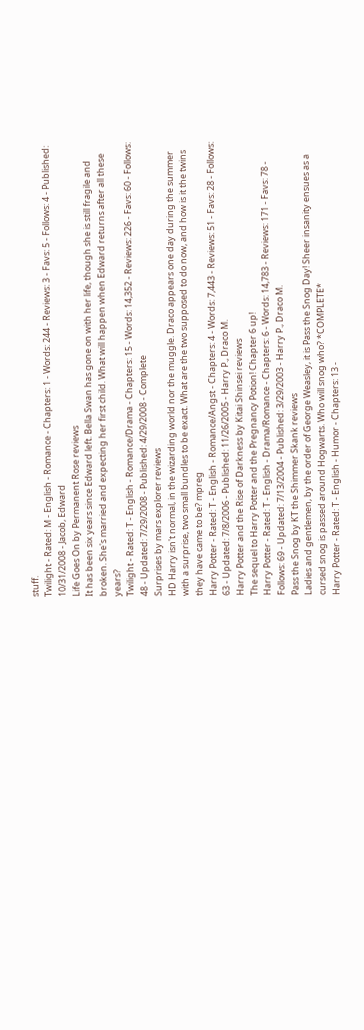stuff.
Twilight - Rated: M - English - Romance - Chapters: 1 - Words: 244 - Reviews: 3 - Favs: 5 - Follows: 4 - Published: 10/31/2008 - Jacob, Edward
Life Goes On by Permanent Rose reviews
It has been six years since Edward left. Bella Swan has gone on with her life, though she is still fragile and broken. She's married and expecting her first child. What will happen when Edward returns after all these years?
Twilight - Rated: T - English - Romance/Drama - Chapters: 15 - Words: 14,352 - Reviews: 226 - Favs: 60 - Follows: 48 - Updated: 7/29/2008 - Published: 4/29/2008 - Complete
Surprises by mars explorer reviews
HD Harry isn't normal, in the wizarding world nor the muggle. Draco appears one day during the summer with a surprise, two small bundles to be exact. What are the two supposed to do now, and how is it the twins they have came to be? mpreg
Harry Potter - Rated: T - English - Romance/Angst - Chapters: 4 - Words: 7,443 - Reviews: 51 - Favs: 28 - Follows: 63 - Updated: 7/8/2006 - Published: 11/26/2005 - Harry P., Draco M.
Harry Potter and the Rise of Darkness by Kitai Shinsei reviews
The sequel to Harry Potter and the Pregnancy Potion! Chapter 6 up!
Harry Potter - Rated: T - English - Drama/Romance - Chapters: 6 - Words: 14,783 - Reviews: 171 - Favs: 78 - Follows: 69 - Updated: 7/13/2004 - Published: 3/29/2003 - Harry P., Draco M.
Pass the Snog by KT the Shimmer Skank reviews
Ladies and gentlemen, by the order of George Weasley, it is Pass the Snog Day! Sheer insanity ensues as a cursed snog is passed around Hogwarts. Who will snog who? *COMPLETE*
Harry Potter - Rated: T - English - Humor - Chapters: 13 -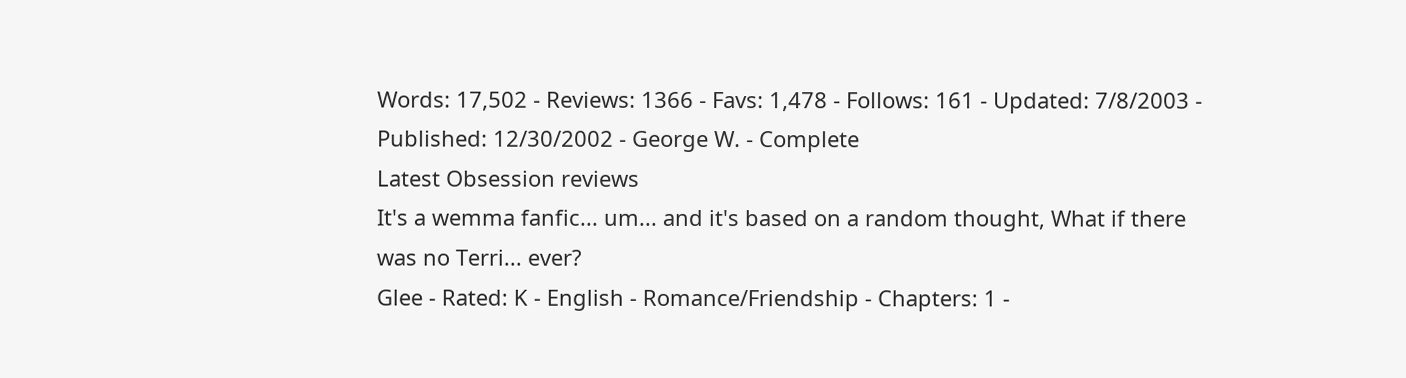Words: 17,502 - Reviews: 1366 - Favs: 1,478 - Follows: 161 - Updated: 7/8/2003 - Published: 12/30/2002 - George W. - Complete
Latest Obsession reviews
It's a wemma fanfic... um... and it's based on a random thought, What if there was no Terri... ever?
Glee - Rated: K - English - Romance/Friendship - Chapters: 1 -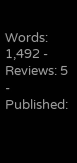Words: 1,492 - Reviews: 5 - Published: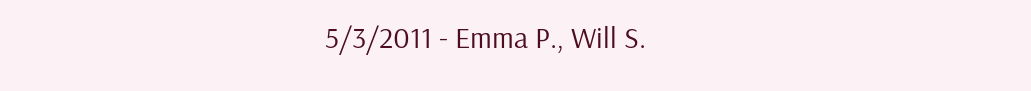5/3/2011 - Emma P., Will S.